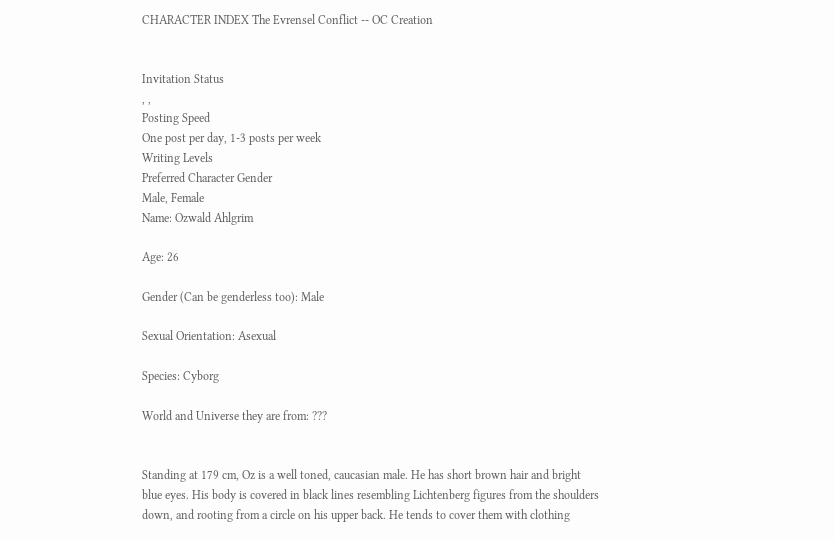CHARACTER INDEX The Evrensel Conflict -- OC Creation


Invitation Status
, ,
Posting Speed
One post per day, 1-3 posts per week
Writing Levels
Preferred Character Gender
Male, Female
Name: Ozwald Ahlgrim

Age: 26

Gender (Can be genderless too): Male

Sexual Orientation: Asexual

Species: Cyborg

World and Universe they are from: ???


Standing at 179 cm, Oz is a well toned, caucasian male. He has short brown hair and bright blue eyes. His body is covered in black lines resembling Lichtenberg figures from the shoulders down, and rooting from a circle on his upper back. He tends to cover them with clothing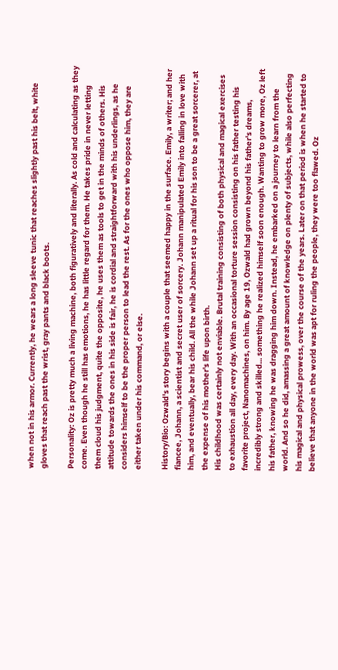when not in his armor. Currently, he wears a long sleeve tunic that reaches slightly past his belt, white gloves that reach past the wrist, gray pants and black boots.

Personality: Oz is pretty much a living machine, both figuratively and literally. As cold and calculating as they come. Even though he still has emotions, he has little regard for them. He takes pride in never letting them cloud his judgment, quite the opposite, he uses them as tools to get in the minds of others. His attitude towards the ones in his side is fair, he is cordial and straightforward with his underlings, as he considers himself to be the proper person to lead the rest. As for the ones who oppose him, they are either taken under his command, or else.

History/Bio: Ozwald's story begins with a couple that seemed happy in the surface. Emily, a writer; and her fiancee, Johann, a scientist and secret user of sorcery. Johann manipulated Emily into falling in love with him, and eventually, bear his child. All the while Johann set up a ritual for his son to be a great sorcerer, at the expense of his mother's life upon birth.
His childhood was certainly not enviable. Brutal training consisting of both physical and magical exercises to exhaustion all day, every day. With an occasional torture session consisting on his father testing his favorite project, Nanomachines, on him. By age 19, Ozwald had grown beyond his father's dreams, incredibly strong and skilled... something he realized himself soon enough. Wanting to grow more, Oz left his father, knowing he was dragging him down. Instead, he embarked on a journey to learn from the world. And so he did, amassing a great amount of knowledge on plenty of subjects, while also perfecting his magical and physical prowess, over the course of the years. Later on that period is when he started to believe that anyone in the world was apt for ruling the people, they were too flawed. Oz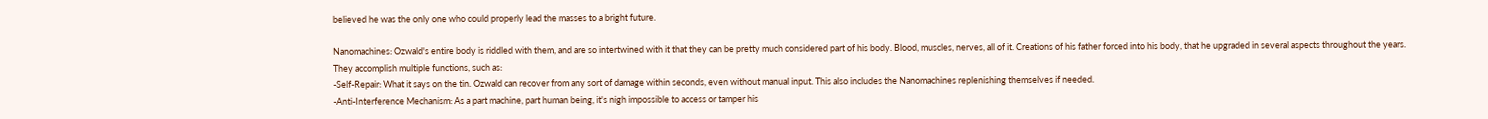believed he was the only one who could properly lead the masses to a bright future.

Nanomachines: Ozwald's entire body is riddled with them, and are so intertwined with it that they can be pretty much considered part of his body. Blood, muscles, nerves, all of it. Creations of his father forced into his body, that he upgraded in several aspects throughout the years. They accomplish multiple functions, such as:
-Self-Repair: What it says on the tin. Ozwald can recover from any sort of damage within seconds, even without manual input. This also includes the Nanomachines replenishing themselves if needed.
-Anti-Interference Mechanism: As a part machine, part human being, it's nigh impossible to access or tamper his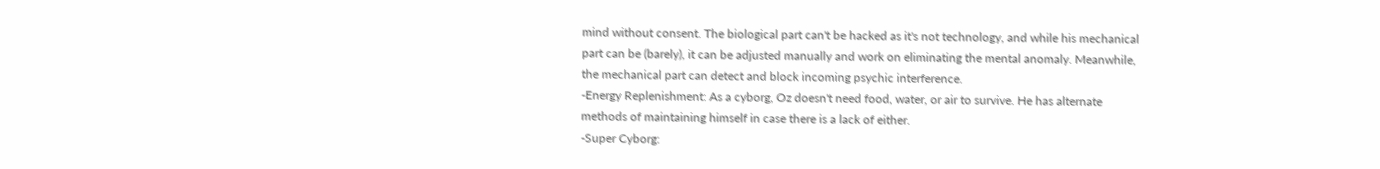mind without consent. The biological part can't be hacked as it's not technology, and while his mechanical part can be (barely), it can be adjusted manually and work on eliminating the mental anomaly. Meanwhile, the mechanical part can detect and block incoming psychic interference.
-Energy Replenishment: As a cyborg, Oz doesn't need food, water, or air to survive. He has alternate methods of maintaining himself in case there is a lack of either.
-Super Cyborg: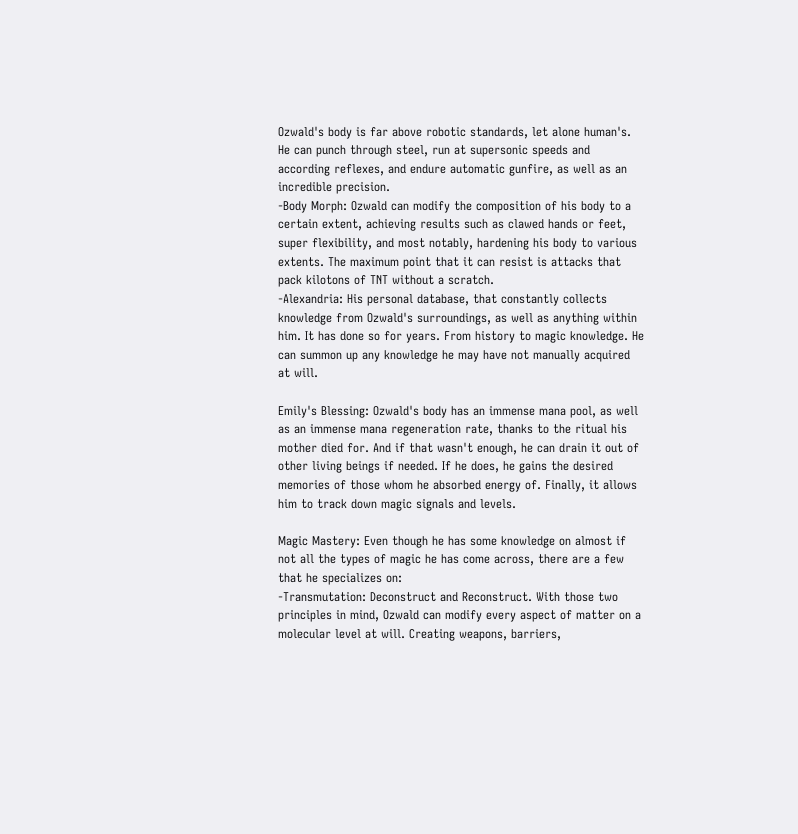Ozwald's body is far above robotic standards, let alone human's. He can punch through steel, run at supersonic speeds and according reflexes, and endure automatic gunfire, as well as an incredible precision.
-Body Morph: Ozwald can modify the composition of his body to a certain extent, achieving results such as clawed hands or feet, super flexibility, and most notably, hardening his body to various extents. The maximum point that it can resist is attacks that pack kilotons of TNT without a scratch.
-Alexandria: His personal database, that constantly collects knowledge from Ozwald's surroundings, as well as anything within him. It has done so for years. From history to magic knowledge. He can summon up any knowledge he may have not manually acquired at will.

Emily's Blessing: Ozwald's body has an immense mana pool, as well as an immense mana regeneration rate, thanks to the ritual his mother died for. And if that wasn't enough, he can drain it out of other living beings if needed. If he does, he gains the desired memories of those whom he absorbed energy of. Finally, it allows him to track down magic signals and levels.

Magic Mastery: Even though he has some knowledge on almost if not all the types of magic he has come across, there are a few that he specializes on:
-Transmutation: Deconstruct and Reconstruct. With those two principles in mind, Ozwald can modify every aspect of matter on a molecular level at will. Creating weapons, barriers,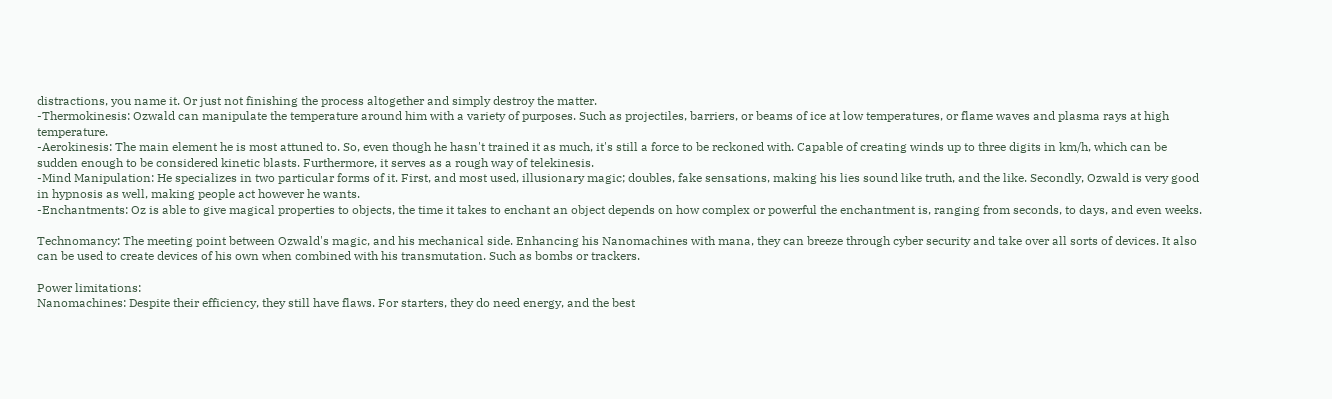distractions, you name it. Or just not finishing the process altogether and simply destroy the matter.
-Thermokinesis: Ozwald can manipulate the temperature around him with a variety of purposes. Such as projectiles, barriers, or beams of ice at low temperatures, or flame waves and plasma rays at high temperature.
-Aerokinesis: The main element he is most attuned to. So, even though he hasn't trained it as much, it's still a force to be reckoned with. Capable of creating winds up to three digits in km/h, which can be sudden enough to be considered kinetic blasts. Furthermore, it serves as a rough way of telekinesis.
-Mind Manipulation: He specializes in two particular forms of it. First, and most used, illusionary magic; doubles, fake sensations, making his lies sound like truth, and the like. Secondly, Ozwald is very good in hypnosis as well, making people act however he wants.
-Enchantments: Oz is able to give magical properties to objects, the time it takes to enchant an object depends on how complex or powerful the enchantment is, ranging from seconds, to days, and even weeks.

Technomancy: The meeting point between Ozwald's magic, and his mechanical side. Enhancing his Nanomachines with mana, they can breeze through cyber security and take over all sorts of devices. It also can be used to create devices of his own when combined with his transmutation. Such as bombs or trackers.

Power limitations:
Nanomachines: Despite their efficiency, they still have flaws. For starters, they do need energy, and the best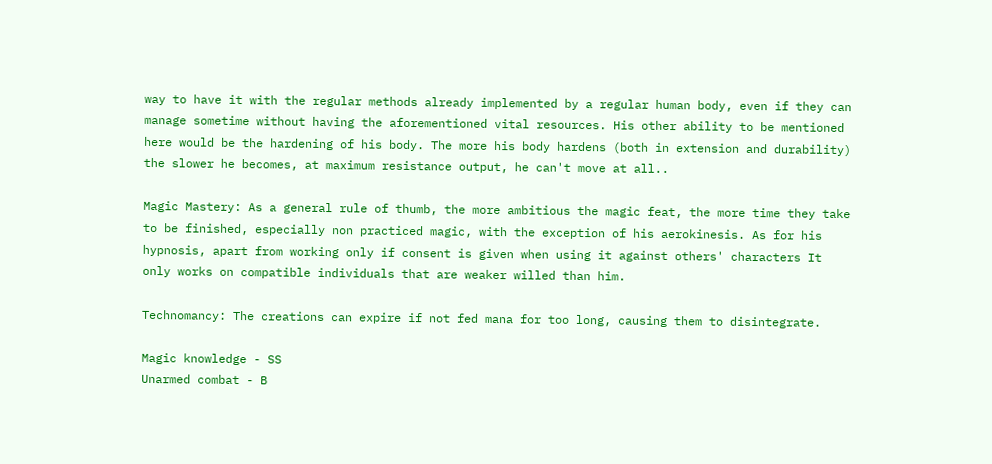way to have it with the regular methods already implemented by a regular human body, even if they can manage sometime without having the aforementioned vital resources. His other ability to be mentioned here would be the hardening of his body. The more his body hardens (both in extension and durability) the slower he becomes, at maximum resistance output, he can't move at all..

Magic Mastery: As a general rule of thumb, the more ambitious the magic feat, the more time they take to be finished, especially non practiced magic, with the exception of his aerokinesis. As for his hypnosis, apart from working only if consent is given when using it against others' characters It only works on compatible individuals that are weaker willed than him.

Technomancy: The creations can expire if not fed mana for too long, causing them to disintegrate.

Magic knowledge - SS
Unarmed combat - B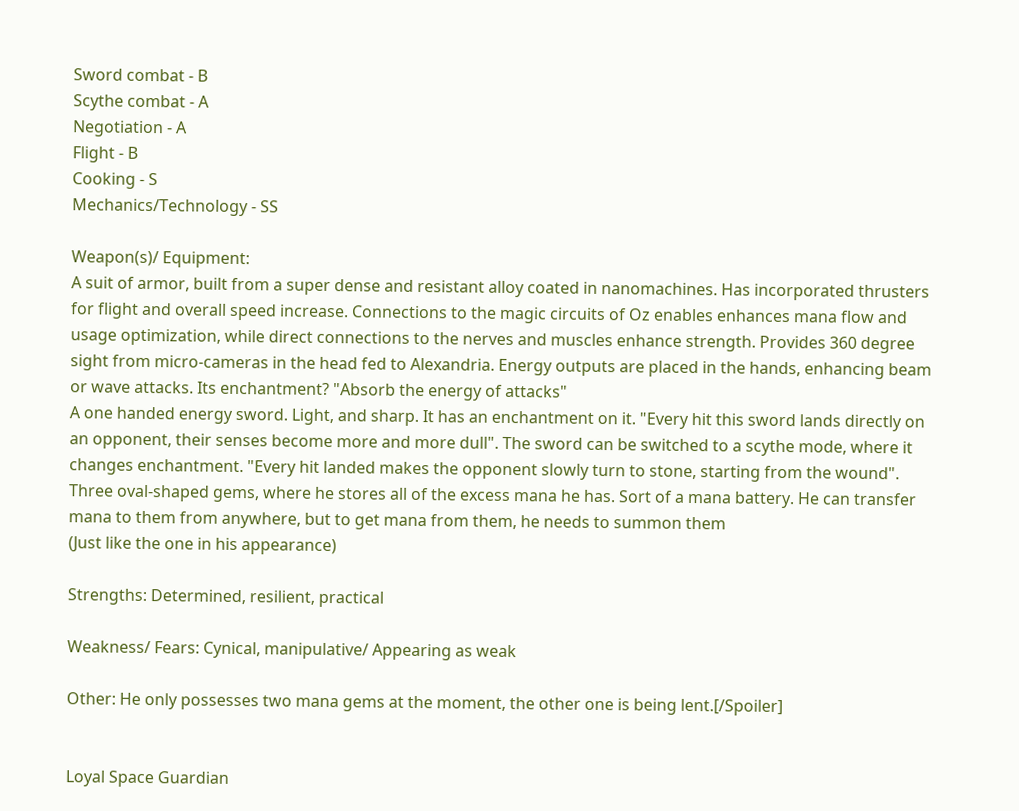Sword combat - B
Scythe combat - A
Negotiation - A
Flight - B
Cooking - S
Mechanics/Technology - SS

Weapon(s)/ Equipment:
A suit of armor, built from a super dense and resistant alloy coated in nanomachines. Has incorporated thrusters for flight and overall speed increase. Connections to the magic circuits of Oz enables enhances mana flow and usage optimization, while direct connections to the nerves and muscles enhance strength. Provides 360 degree sight from micro-cameras in the head fed to Alexandria. Energy outputs are placed in the hands, enhancing beam or wave attacks. Its enchantment? "Absorb the energy of attacks"
A one handed energy sword. Light, and sharp. It has an enchantment on it. "Every hit this sword lands directly on an opponent, their senses become more and more dull". The sword can be switched to a scythe mode, where it changes enchantment. "Every hit landed makes the opponent slowly turn to stone, starting from the wound".
Three oval-shaped gems, where he stores all of the excess mana he has. Sort of a mana battery. He can transfer mana to them from anywhere, but to get mana from them, he needs to summon them
(Just like the one in his appearance)

Strengths: Determined, resilient, practical

Weakness/ Fears: Cynical, manipulative/ Appearing as weak

Other: He only possesses two mana gems at the moment, the other one is being lent.[/Spoiler]


Loyal Space Guardian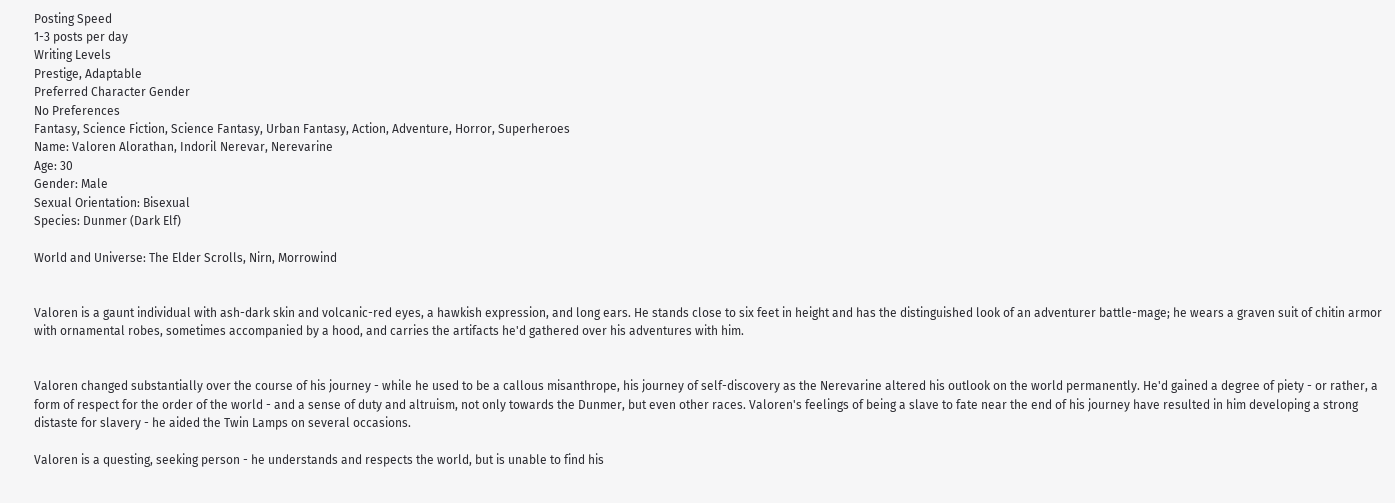Posting Speed
1-3 posts per day
Writing Levels
Prestige, Adaptable
Preferred Character Gender
No Preferences
Fantasy, Science Fiction, Science Fantasy, Urban Fantasy, Action, Adventure, Horror, Superheroes
Name: Valoren Alorathan, Indoril Nerevar, Nerevarine
Age: 30
Gender: Male
Sexual Orientation: Bisexual
Species: Dunmer (Dark Elf)

World and Universe: The Elder Scrolls, Nirn, Morrowind


Valoren is a gaunt individual with ash-dark skin and volcanic-red eyes, a hawkish expression, and long ears. He stands close to six feet in height and has the distinguished look of an adventurer battle-mage; he wears a graven suit of chitin armor with ornamental robes, sometimes accompanied by a hood, and carries the artifacts he'd gathered over his adventures with him.


Valoren changed substantially over the course of his journey - while he used to be a callous misanthrope, his journey of self-discovery as the Nerevarine altered his outlook on the world permanently. He'd gained a degree of piety - or rather, a form of respect for the order of the world - and a sense of duty and altruism, not only towards the Dunmer, but even other races. Valoren's feelings of being a slave to fate near the end of his journey have resulted in him developing a strong distaste for slavery - he aided the Twin Lamps on several occasions.

Valoren is a questing, seeking person - he understands and respects the world, but is unable to find his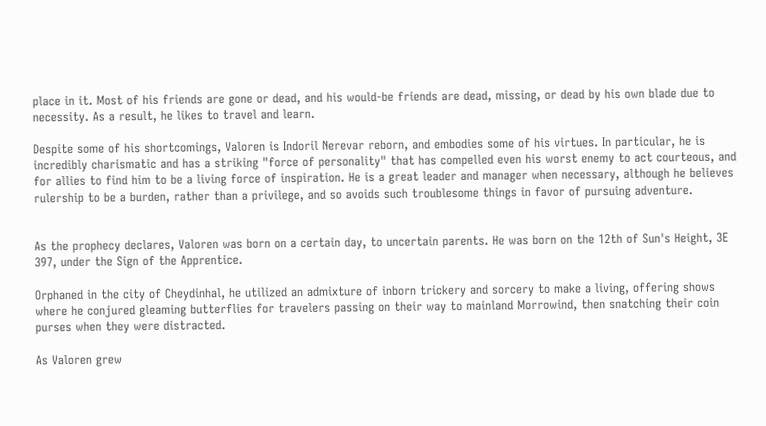place in it. Most of his friends are gone or dead, and his would-be friends are dead, missing, or dead by his own blade due to necessity. As a result, he likes to travel and learn.

Despite some of his shortcomings, Valoren is Indoril Nerevar reborn, and embodies some of his virtues. In particular, he is incredibly charismatic and has a striking "force of personality" that has compelled even his worst enemy to act courteous, and for allies to find him to be a living force of inspiration. He is a great leader and manager when necessary, although he believes rulership to be a burden, rather than a privilege, and so avoids such troublesome things in favor of pursuing adventure.


As the prophecy declares, Valoren was born on a certain day, to uncertain parents. He was born on the 12th of Sun's Height, 3E 397, under the Sign of the Apprentice.

Orphaned in the city of Cheydinhal, he utilized an admixture of inborn trickery and sorcery to make a living, offering shows where he conjured gleaming butterflies for travelers passing on their way to mainland Morrowind, then snatching their coin purses when they were distracted.

As Valoren grew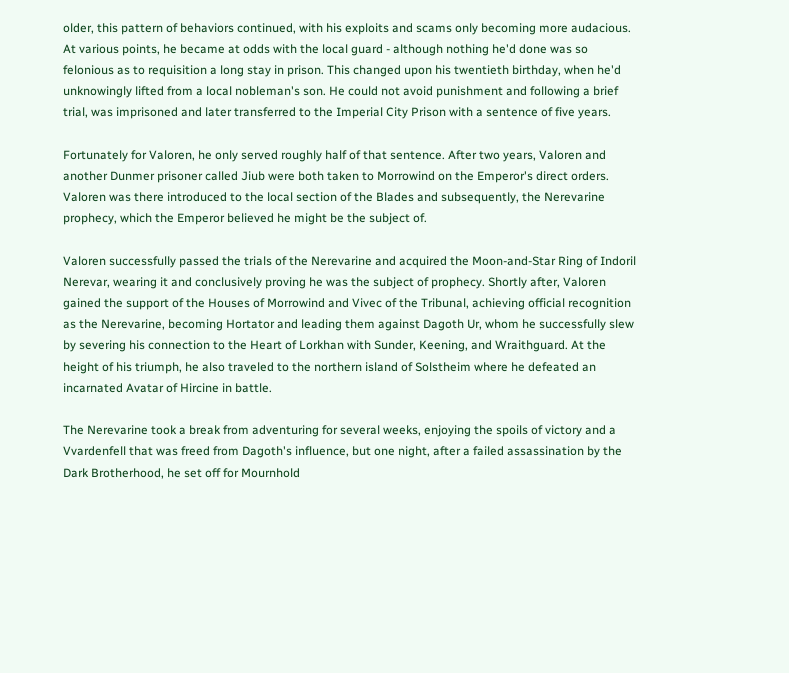older, this pattern of behaviors continued, with his exploits and scams only becoming more audacious. At various points, he became at odds with the local guard - although nothing he'd done was so felonious as to requisition a long stay in prison. This changed upon his twentieth birthday, when he'd unknowingly lifted from a local nobleman's son. He could not avoid punishment and following a brief trial, was imprisoned and later transferred to the Imperial City Prison with a sentence of five years.

Fortunately for Valoren, he only served roughly half of that sentence. After two years, Valoren and another Dunmer prisoner called Jiub were both taken to Morrowind on the Emperor's direct orders. Valoren was there introduced to the local section of the Blades and subsequently, the Nerevarine prophecy, which the Emperor believed he might be the subject of.

Valoren successfully passed the trials of the Nerevarine and acquired the Moon-and-Star Ring of Indoril Nerevar, wearing it and conclusively proving he was the subject of prophecy. Shortly after, Valoren gained the support of the Houses of Morrowind and Vivec of the Tribunal, achieving official recognition as the Nerevarine, becoming Hortator and leading them against Dagoth Ur, whom he successfully slew by severing his connection to the Heart of Lorkhan with Sunder, Keening, and Wraithguard. At the height of his triumph, he also traveled to the northern island of Solstheim where he defeated an incarnated Avatar of Hircine in battle.

The Nerevarine took a break from adventuring for several weeks, enjoying the spoils of victory and a Vvardenfell that was freed from Dagoth's influence, but one night, after a failed assassination by the Dark Brotherhood, he set off for Mournhold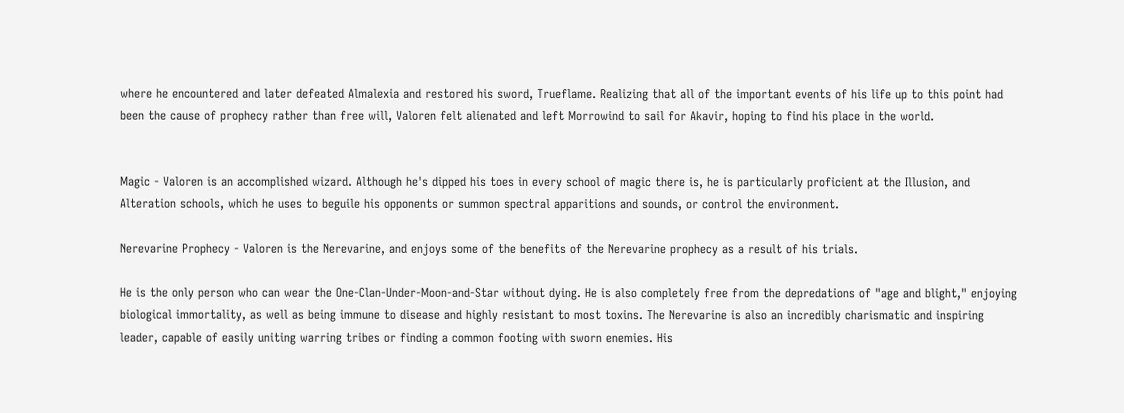where he encountered and later defeated Almalexia and restored his sword, Trueflame. Realizing that all of the important events of his life up to this point had been the cause of prophecy rather than free will, Valoren felt alienated and left Morrowind to sail for Akavir, hoping to find his place in the world.


Magic - Valoren is an accomplished wizard. Although he's dipped his toes in every school of magic there is, he is particularly proficient at the Illusion, and Alteration schools, which he uses to beguile his opponents or summon spectral apparitions and sounds, or control the environment.

Nerevarine Prophecy - Valoren is the Nerevarine, and enjoys some of the benefits of the Nerevarine prophecy as a result of his trials.

He is the only person who can wear the One-Clan-Under-Moon-and-Star without dying. He is also completely free from the depredations of "age and blight," enjoying biological immortality, as well as being immune to disease and highly resistant to most toxins. The Nerevarine is also an incredibly charismatic and inspiring leader, capable of easily uniting warring tribes or finding a common footing with sworn enemies. His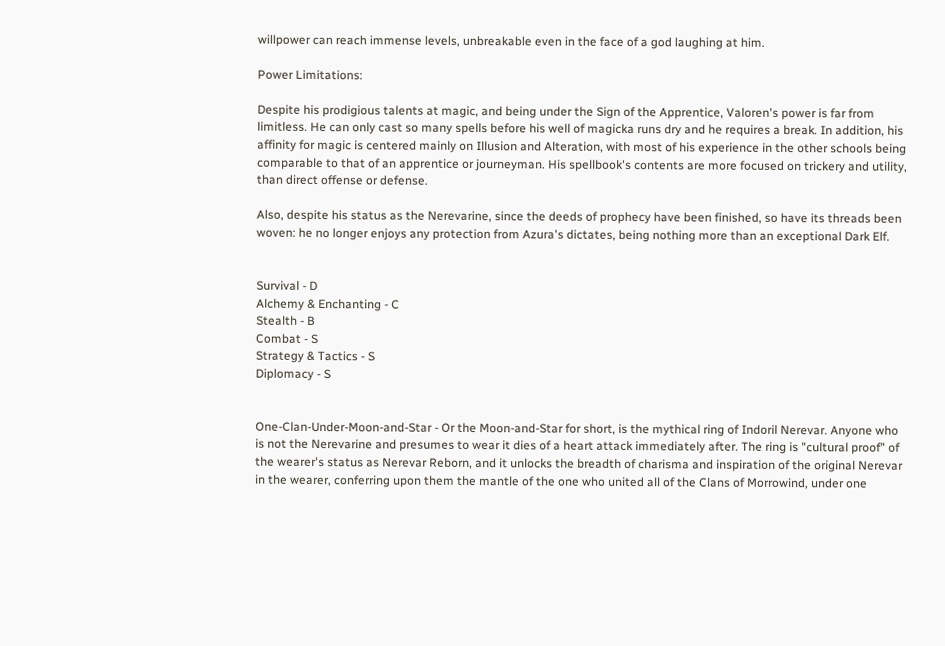willpower can reach immense levels, unbreakable even in the face of a god laughing at him.

Power Limitations:

Despite his prodigious talents at magic, and being under the Sign of the Apprentice, Valoren's power is far from limitless. He can only cast so many spells before his well of magicka runs dry and he requires a break. In addition, his affinity for magic is centered mainly on Illusion and Alteration, with most of his experience in the other schools being comparable to that of an apprentice or journeyman. His spellbook's contents are more focused on trickery and utility, than direct offense or defense.

Also, despite his status as the Nerevarine, since the deeds of prophecy have been finished, so have its threads been woven: he no longer enjoys any protection from Azura's dictates, being nothing more than an exceptional Dark Elf.


Survival - D
Alchemy & Enchanting - C
Stealth - B
Combat - S
Strategy & Tactics - S
Diplomacy - S


One-Clan-Under-Moon-and-Star - Or the Moon-and-Star for short, is the mythical ring of Indoril Nerevar. Anyone who is not the Nerevarine and presumes to wear it dies of a heart attack immediately after. The ring is "cultural proof" of the wearer's status as Nerevar Reborn, and it unlocks the breadth of charisma and inspiration of the original Nerevar in the wearer, conferring upon them the mantle of the one who united all of the Clans of Morrowind, under one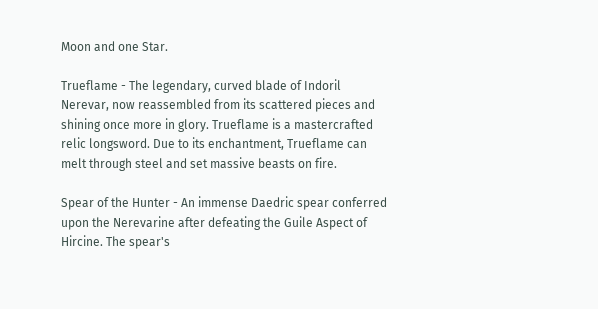Moon and one Star.

Trueflame - The legendary, curved blade of Indoril Nerevar, now reassembled from its scattered pieces and shining once more in glory. Trueflame is a mastercrafted relic longsword. Due to its enchantment, Trueflame can melt through steel and set massive beasts on fire.

Spear of the Hunter - An immense Daedric spear conferred upon the Nerevarine after defeating the Guile Aspect of Hircine. The spear's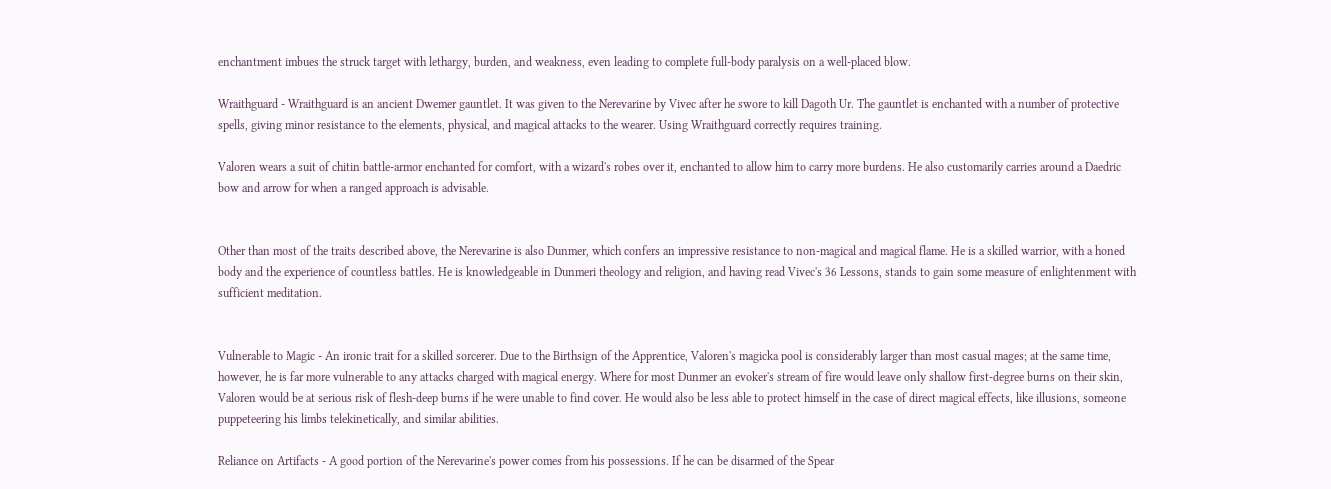enchantment imbues the struck target with lethargy, burden, and weakness, even leading to complete full-body paralysis on a well-placed blow.

Wraithguard - Wraithguard is an ancient Dwemer gauntlet. It was given to the Nerevarine by Vivec after he swore to kill Dagoth Ur. The gauntlet is enchanted with a number of protective spells, giving minor resistance to the elements, physical, and magical attacks to the wearer. Using Wraithguard correctly requires training.

Valoren wears a suit of chitin battle-armor enchanted for comfort, with a wizard's robes over it, enchanted to allow him to carry more burdens. He also customarily carries around a Daedric bow and arrow for when a ranged approach is advisable.


Other than most of the traits described above, the Nerevarine is also Dunmer, which confers an impressive resistance to non-magical and magical flame. He is a skilled warrior, with a honed body and the experience of countless battles. He is knowledgeable in Dunmeri theology and religion, and having read Vivec's 36 Lessons, stands to gain some measure of enlightenment with sufficient meditation.


Vulnerable to Magic - An ironic trait for a skilled sorcerer. Due to the Birthsign of the Apprentice, Valoren's magicka pool is considerably larger than most casual mages; at the same time, however, he is far more vulnerable to any attacks charged with magical energy. Where for most Dunmer an evoker's stream of fire would leave only shallow first-degree burns on their skin, Valoren would be at serious risk of flesh-deep burns if he were unable to find cover. He would also be less able to protect himself in the case of direct magical effects, like illusions, someone puppeteering his limbs telekinetically, and similar abilities.

Reliance on Artifacts - A good portion of the Nerevarine's power comes from his possessions. If he can be disarmed of the Spear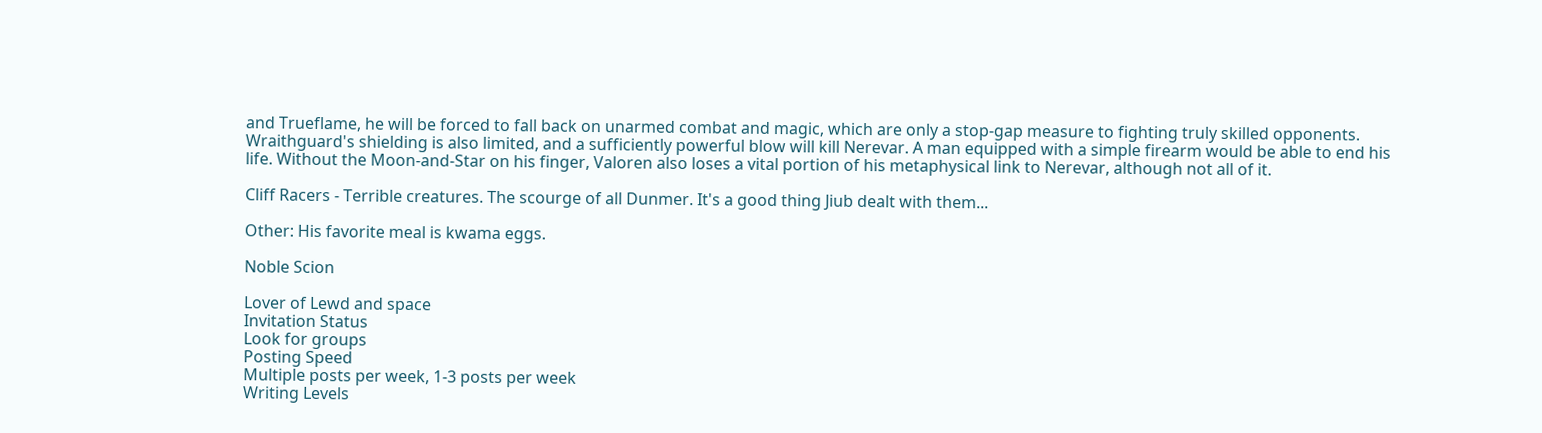and Trueflame, he will be forced to fall back on unarmed combat and magic, which are only a stop-gap measure to fighting truly skilled opponents. Wraithguard's shielding is also limited, and a sufficiently powerful blow will kill Nerevar. A man equipped with a simple firearm would be able to end his life. Without the Moon-and-Star on his finger, Valoren also loses a vital portion of his metaphysical link to Nerevar, although not all of it.

Cliff Racers - Terrible creatures. The scourge of all Dunmer. It's a good thing Jiub dealt with them...

Other: His favorite meal is kwama eggs.

Noble Scion

Lover of Lewd and space
Invitation Status
Look for groups
Posting Speed
Multiple posts per week, 1-3 posts per week
Writing Levels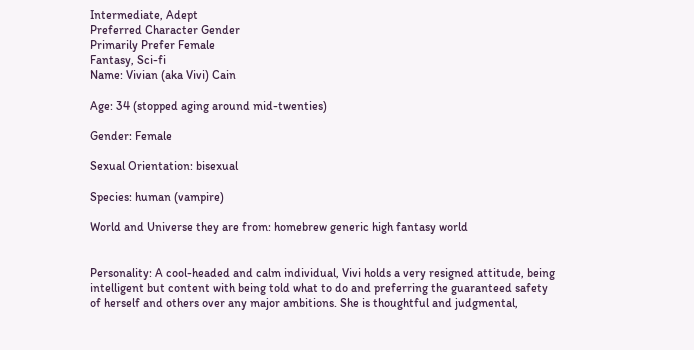Intermediate, Adept
Preferred Character Gender
Primarily Prefer Female
Fantasy, Sci-fi
Name: Vivian (aka Vivi) Cain

Age: 34 (stopped aging around mid-twenties)

Gender: Female

Sexual Orientation: bisexual

Species: human (vampire)

World and Universe they are from: homebrew generic high fantasy world


Personality: A cool-headed and calm individual, Vivi holds a very resigned attitude, being intelligent but content with being told what to do and preferring the guaranteed safety of herself and others over any major ambitions. She is thoughtful and judgmental,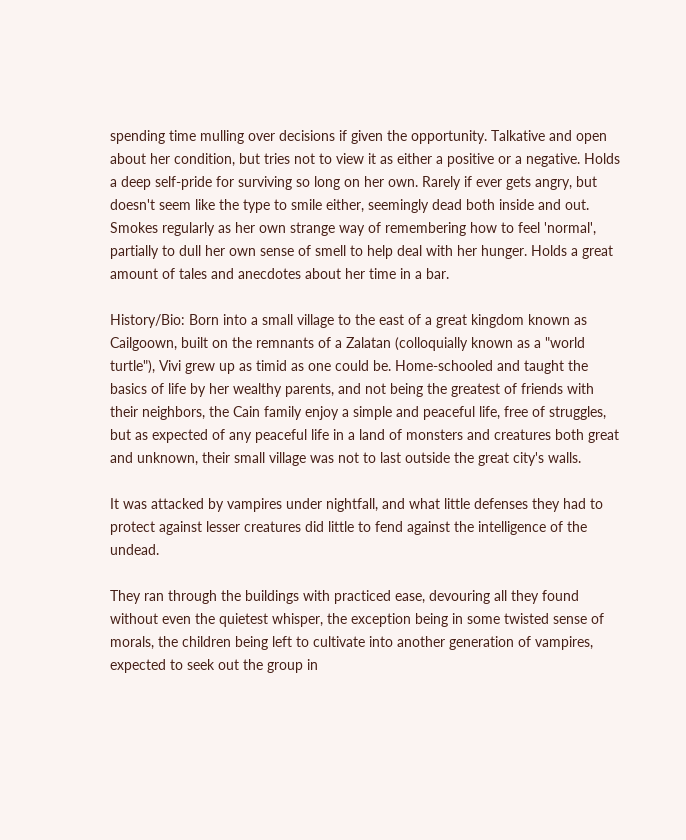spending time mulling over decisions if given the opportunity. Talkative and open about her condition, but tries not to view it as either a positive or a negative. Holds a deep self-pride for surviving so long on her own. Rarely if ever gets angry, but doesn't seem like the type to smile either, seemingly dead both inside and out. Smokes regularly as her own strange way of remembering how to feel 'normal', partially to dull her own sense of smell to help deal with her hunger. Holds a great amount of tales and anecdotes about her time in a bar.

History/Bio: Born into a small village to the east of a great kingdom known as Cailgoown, built on the remnants of a Zalatan (colloquially known as a "world turtle"), Vivi grew up as timid as one could be. Home-schooled and taught the basics of life by her wealthy parents, and not being the greatest of friends with their neighbors, the Cain family enjoy a simple and peaceful life, free of struggles, but as expected of any peaceful life in a land of monsters and creatures both great and unknown, their small village was not to last outside the great city's walls.

It was attacked by vampires under nightfall, and what little defenses they had to protect against lesser creatures did little to fend against the intelligence of the undead.

They ran through the buildings with practiced ease, devouring all they found without even the quietest whisper, the exception being in some twisted sense of morals, the children being left to cultivate into another generation of vampires, expected to seek out the group in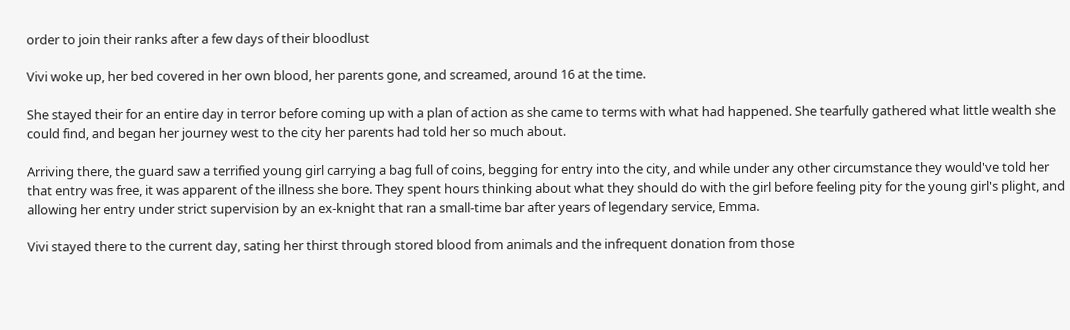order to join their ranks after a few days of their bloodlust

Vivi woke up, her bed covered in her own blood, her parents gone, and screamed, around 16 at the time.

She stayed their for an entire day in terror before coming up with a plan of action as she came to terms with what had happened. She tearfully gathered what little wealth she could find, and began her journey west to the city her parents had told her so much about.

Arriving there, the guard saw a terrified young girl carrying a bag full of coins, begging for entry into the city, and while under any other circumstance they would've told her that entry was free, it was apparent of the illness she bore. They spent hours thinking about what they should do with the girl before feeling pity for the young girl's plight, and allowing her entry under strict supervision by an ex-knight that ran a small-time bar after years of legendary service, Emma.

Vivi stayed there to the current day, sating her thirst through stored blood from animals and the infrequent donation from those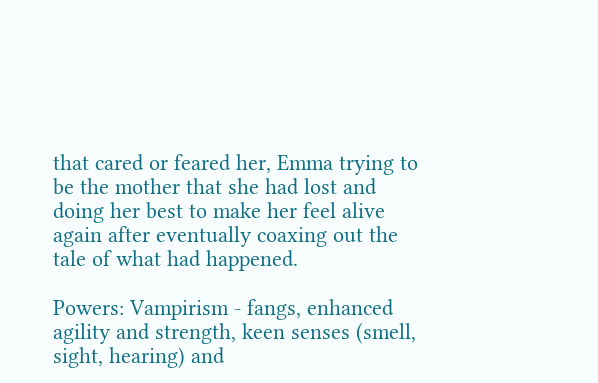that cared or feared her, Emma trying to be the mother that she had lost and doing her best to make her feel alive again after eventually coaxing out the tale of what had happened.

Powers: Vampirism - fangs, enhanced agility and strength, keen senses (smell, sight, hearing) and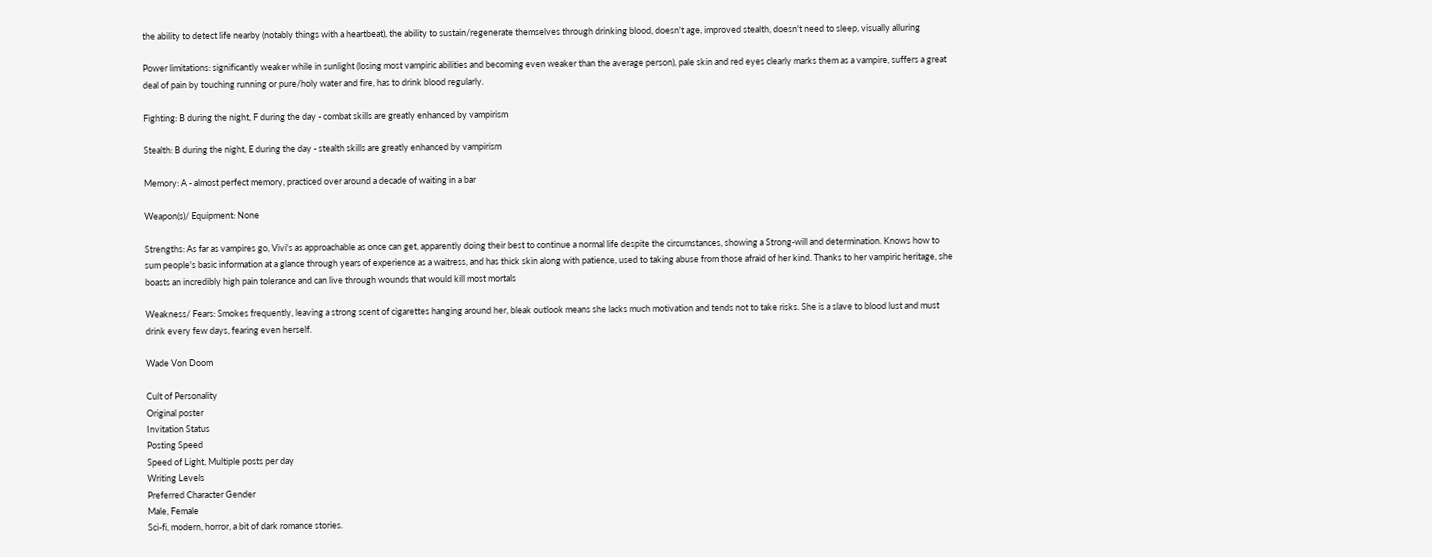the ability to detect life nearby (notably things with a heartbeat), the ability to sustain/regenerate themselves through drinking blood, doesn't age, improved stealth, doesn't need to sleep, visually alluring

Power limitations: significantly weaker while in sunlight (losing most vampiric abilities and becoming even weaker than the average person), pale skin and red eyes clearly marks them as a vampire, suffers a great deal of pain by touching running or pure/holy water and fire, has to drink blood regularly.

Fighting: B during the night, F during the day - combat skills are greatly enhanced by vampirism

Stealth: B during the night, E during the day - stealth skills are greatly enhanced by vampirism

Memory: A - almost perfect memory, practiced over around a decade of waiting in a bar

Weapon(s)/ Equipment: None

Strengths: As far as vampires go, Vivi's as approachable as once can get, apparently doing their best to continue a normal life despite the circumstances, showing a Strong-will and determination. Knows how to sum people's basic information at a glance through years of experience as a waitress, and has thick skin along with patience, used to taking abuse from those afraid of her kind. Thanks to her vampiric heritage, she boasts an incredibly high pain tolerance and can live through wounds that would kill most mortals

Weakness/ Fears: Smokes frequently, leaving a strong scent of cigarettes hanging around her, bleak outlook means she lacks much motivation and tends not to take risks. She is a slave to blood lust and must drink every few days, fearing even herself.

Wade Von Doom

Cult of Personality
Original poster
Invitation Status
Posting Speed
Speed of Light, Multiple posts per day
Writing Levels
Preferred Character Gender
Male, Female
Sci-fi, modern, horror, a bit of dark romance stories.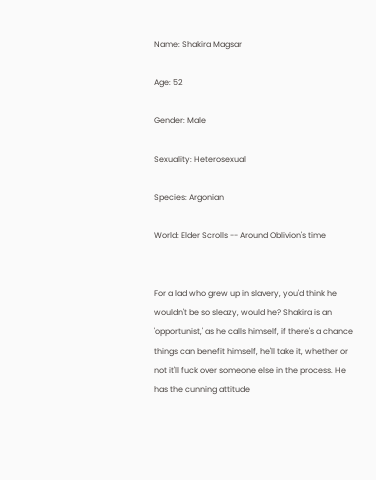Name: Shakira Magsar

Age: 52

Gender: Male

Sexuality: Heterosexual

Species: Argonian

World: Elder Scrolls -- Around Oblivion's time


For a lad who grew up in slavery, you'd think he wouldn't be so sleazy, would he? Shakira is an 'opportunist,' as he calls himself, if there's a chance things can benefit himself, he'll take it, whether or not it'll fuck over someone else in the process. He has the cunning attitude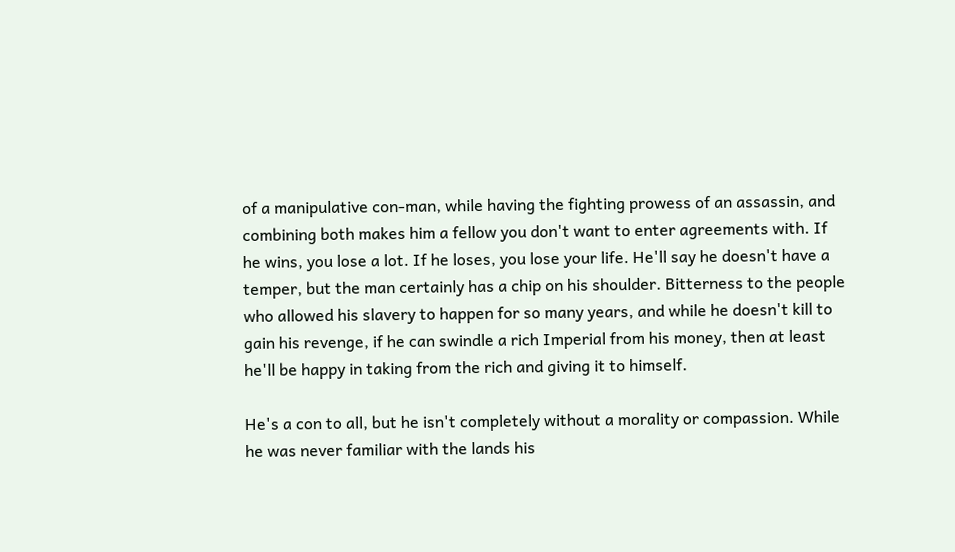of a manipulative con-man, while having the fighting prowess of an assassin, and combining both makes him a fellow you don't want to enter agreements with. If he wins, you lose a lot. If he loses, you lose your life. He'll say he doesn't have a temper, but the man certainly has a chip on his shoulder. Bitterness to the people who allowed his slavery to happen for so many years, and while he doesn't kill to gain his revenge, if he can swindle a rich Imperial from his money, then at least he'll be happy in taking from the rich and giving it to himself.

He's a con to all, but he isn't completely without a morality or compassion. While he was never familiar with the lands his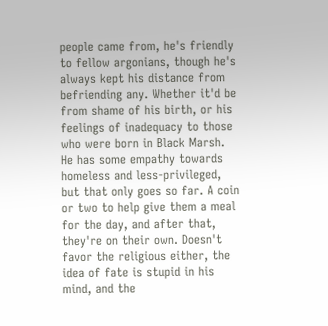people came from, he's friendly to fellow argonians, though he's always kept his distance from befriending any. Whether it'd be from shame of his birth, or his feelings of inadequacy to those who were born in Black Marsh. He has some empathy towards homeless and less-privileged, but that only goes so far. A coin or two to help give them a meal for the day, and after that, they're on their own. Doesn't favor the religious either, the idea of fate is stupid in his mind, and the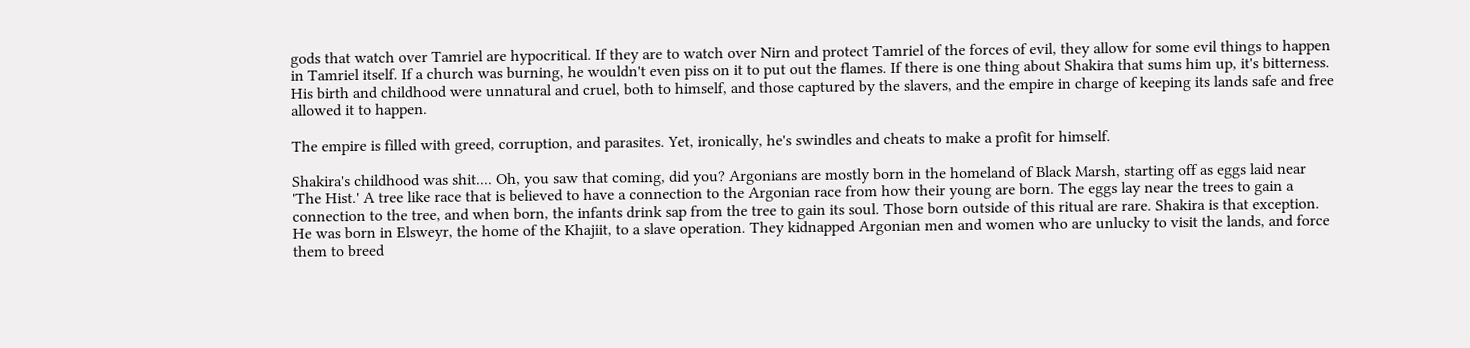gods that watch over Tamriel are hypocritical. If they are to watch over Nirn and protect Tamriel of the forces of evil, they allow for some evil things to happen in Tamriel itself. If a church was burning, he wouldn't even piss on it to put out the flames. If there is one thing about Shakira that sums him up, it's bitterness. His birth and childhood were unnatural and cruel, both to himself, and those captured by the slavers, and the empire in charge of keeping its lands safe and free allowed it to happen.

The empire is filled with greed, corruption, and parasites. Yet, ironically, he's swindles and cheats to make a profit for himself.

Shakira's childhood was shit.... Oh, you saw that coming, did you? Argonians are mostly born in the homeland of Black Marsh, starting off as eggs laid near 'The Hist.' A tree like race that is believed to have a connection to the Argonian race from how their young are born. The eggs lay near the trees to gain a connection to the tree, and when born, the infants drink sap from the tree to gain its soul. Those born outside of this ritual are rare. Shakira is that exception. He was born in Elsweyr, the home of the Khajiit, to a slave operation. They kidnapped Argonian men and women who are unlucky to visit the lands, and force them to breed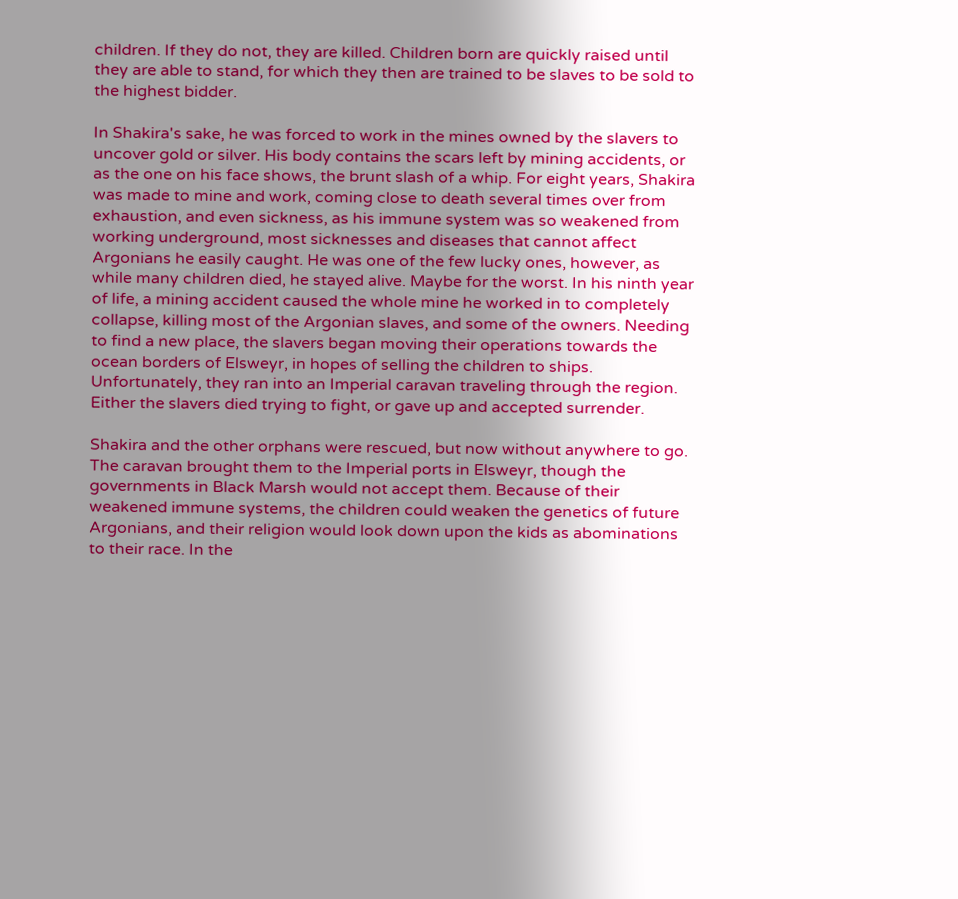children. If they do not, they are killed. Children born are quickly raised until they are able to stand, for which they then are trained to be slaves to be sold to the highest bidder.

In Shakira's sake, he was forced to work in the mines owned by the slavers to uncover gold or silver. His body contains the scars left by mining accidents, or as the one on his face shows, the brunt slash of a whip. For eight years, Shakira was made to mine and work, coming close to death several times over from exhaustion, and even sickness, as his immune system was so weakened from working underground, most sicknesses and diseases that cannot affect Argonians he easily caught. He was one of the few lucky ones, however, as while many children died, he stayed alive. Maybe for the worst. In his ninth year of life, a mining accident caused the whole mine he worked in to completely collapse, killing most of the Argonian slaves, and some of the owners. Needing to find a new place, the slavers began moving their operations towards the ocean borders of Elsweyr, in hopes of selling the children to ships. Unfortunately, they ran into an Imperial caravan traveling through the region. Either the slavers died trying to fight, or gave up and accepted surrender.

Shakira and the other orphans were rescued, but now without anywhere to go. The caravan brought them to the Imperial ports in Elsweyr, though the governments in Black Marsh would not accept them. Because of their weakened immune systems, the children could weaken the genetics of future Argonians, and their religion would look down upon the kids as abominations to their race. In the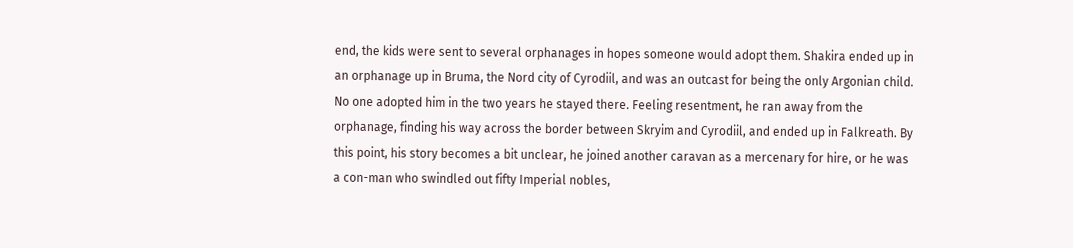end, the kids were sent to several orphanages in hopes someone would adopt them. Shakira ended up in an orphanage up in Bruma, the Nord city of Cyrodiil, and was an outcast for being the only Argonian child. No one adopted him in the two years he stayed there. Feeling resentment, he ran away from the orphanage, finding his way across the border between Skryim and Cyrodiil, and ended up in Falkreath. By this point, his story becomes a bit unclear, he joined another caravan as a mercenary for hire, or he was a con-man who swindled out fifty Imperial nobles,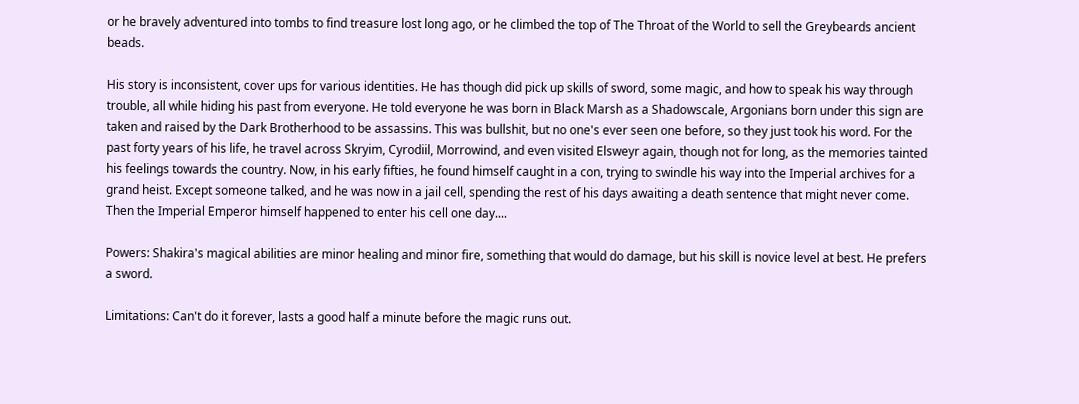or he bravely adventured into tombs to find treasure lost long ago, or he climbed the top of The Throat of the World to sell the Greybeards ancient beads.

His story is inconsistent, cover ups for various identities. He has though did pick up skills of sword, some magic, and how to speak his way through trouble, all while hiding his past from everyone. He told everyone he was born in Black Marsh as a Shadowscale, Argonians born under this sign are taken and raised by the Dark Brotherhood to be assassins. This was bullshit, but no one's ever seen one before, so they just took his word. For the past forty years of his life, he travel across Skryim, Cyrodiil, Morrowind, and even visited Elsweyr again, though not for long, as the memories tainted his feelings towards the country. Now, in his early fifties, he found himself caught in a con, trying to swindle his way into the Imperial archives for a grand heist. Except someone talked, and he was now in a jail cell, spending the rest of his days awaiting a death sentence that might never come. Then the Imperial Emperor himself happened to enter his cell one day....

Powers: Shakira's magical abilities are minor healing and minor fire, something that would do damage, but his skill is novice level at best. He prefers a sword.

Limitations: Can't do it forever, lasts a good half a minute before the magic runs out.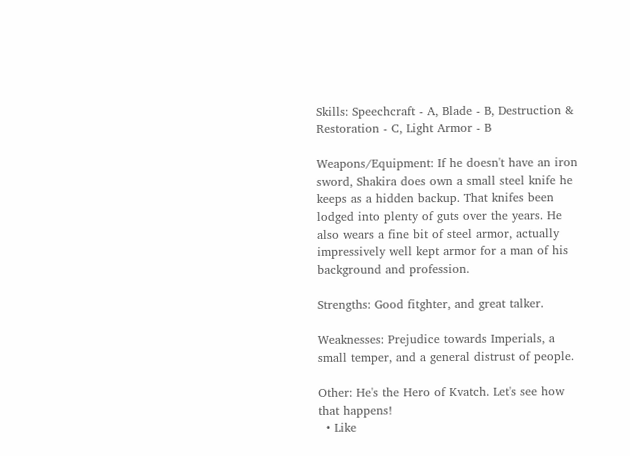Skills: Speechcraft - A, Blade - B, Destruction & Restoration - C, Light Armor - B

Weapons/Equipment: If he doesn't have an iron sword, Shakira does own a small steel knife he keeps as a hidden backup. That knifes been lodged into plenty of guts over the years. He also wears a fine bit of steel armor, actually impressively well kept armor for a man of his background and profession.

Strengths: Good fitghter, and great talker.

Weaknesses: Prejudice towards Imperials, a small temper, and a general distrust of people.

Other: He's the Hero of Kvatch. Let's see how that happens!
  • Like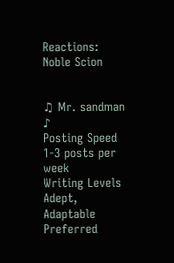Reactions: Noble Scion


♫ Mr. sandman ♪
Posting Speed
1-3 posts per week
Writing Levels
Adept, Adaptable
Preferred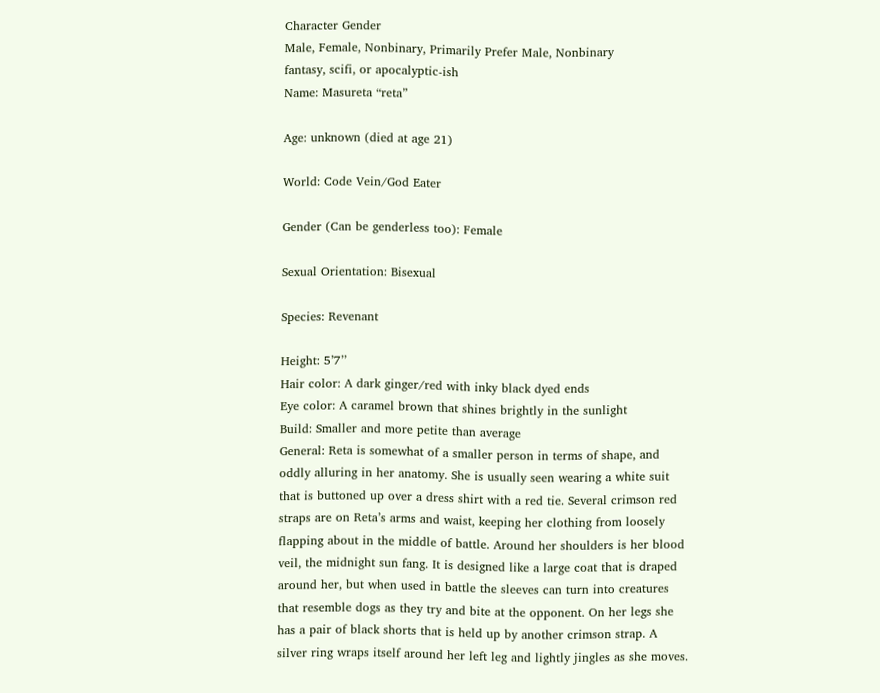Character Gender
Male, Female, Nonbinary, Primarily Prefer Male, Nonbinary
fantasy, scifi, or apocalyptic-ish
Name: Masureta “reta”

Age: unknown (died at age 21)

World: Code Vein/God Eater

Gender (Can be genderless too): Female

Sexual Orientation: Bisexual

Species: Revenant

Height: 5’7’’
Hair color: A dark ginger/red with inky black dyed ends
Eye color: A caramel brown that shines brightly in the sunlight
Build: Smaller and more petite than average
General: Reta is somewhat of a smaller person in terms of shape, and oddly alluring in her anatomy. She is usually seen wearing a white suit that is buttoned up over a dress shirt with a red tie. Several crimson red straps are on Reta’s arms and waist, keeping her clothing from loosely flapping about in the middle of battle. Around her shoulders is her blood veil, the midnight sun fang. It is designed like a large coat that is draped around her, but when used in battle the sleeves can turn into creatures that resemble dogs as they try and bite at the opponent. On her legs she has a pair of black shorts that is held up by another crimson strap. A silver ring wraps itself around her left leg and lightly jingles as she moves.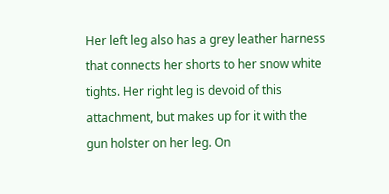Her left leg also has a grey leather harness that connects her shorts to her snow white tights. Her right leg is devoid of this attachment, but makes up for it with the gun holster on her leg. On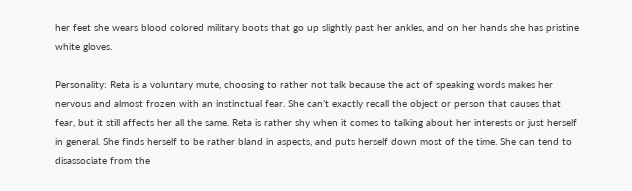her feet she wears blood colored military boots that go up slightly past her ankles, and on her hands she has pristine white gloves.

Personality: Reta is a voluntary mute, choosing to rather not talk because the act of speaking words makes her nervous and almost frozen with an instinctual fear. She can’t exactly recall the object or person that causes that fear, but it still affects her all the same. Reta is rather shy when it comes to talking about her interests or just herself in general. She finds herself to be rather bland in aspects, and puts herself down most of the time. She can tend to disassociate from the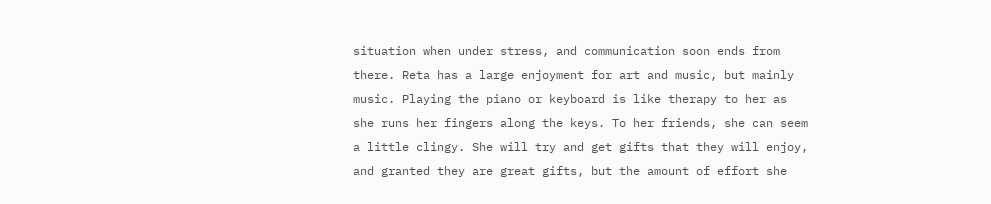situation when under stress, and communication soon ends from there. Reta has a large enjoyment for art and music, but mainly music. Playing the piano or keyboard is like therapy to her as she runs her fingers along the keys. To her friends, she can seem a little clingy. She will try and get gifts that they will enjoy, and granted they are great gifts, but the amount of effort she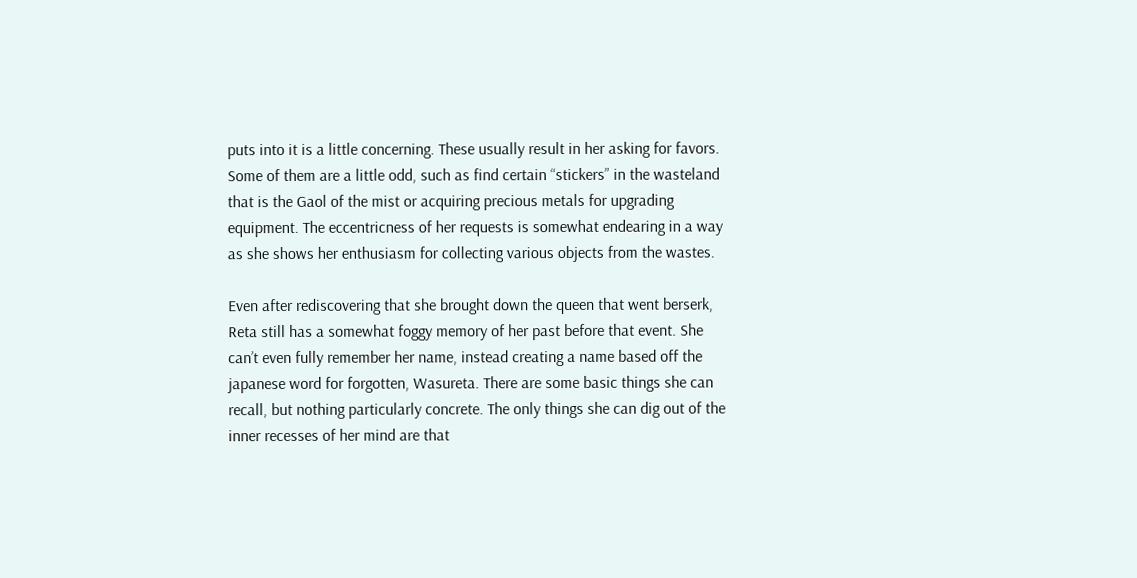puts into it is a little concerning. These usually result in her asking for favors. Some of them are a little odd, such as find certain “stickers” in the wasteland that is the Gaol of the mist or acquiring precious metals for upgrading equipment. The eccentricness of her requests is somewhat endearing in a way as she shows her enthusiasm for collecting various objects from the wastes.

Even after rediscovering that she brought down the queen that went berserk, Reta still has a somewhat foggy memory of her past before that event. She can’t even fully remember her name, instead creating a name based off the japanese word for forgotten, Wasureta. There are some basic things she can recall, but nothing particularly concrete. The only things she can dig out of the inner recesses of her mind are that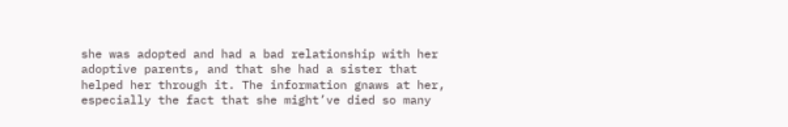she was adopted and had a bad relationship with her adoptive parents, and that she had a sister that helped her through it. The information gnaws at her, especially the fact that she might’ve died so many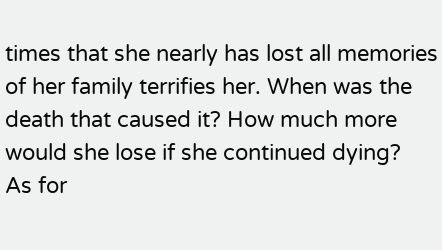times that she nearly has lost all memories of her family terrifies her. When was the death that caused it? How much more would she lose if she continued dying?
As for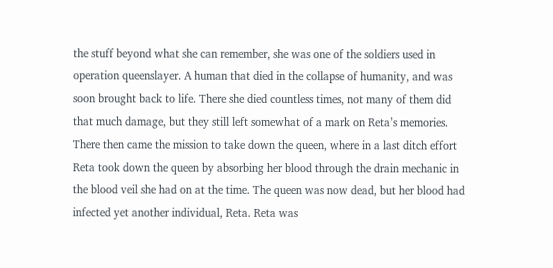the stuff beyond what she can remember, she was one of the soldiers used in operation queenslayer. A human that died in the collapse of humanity, and was soon brought back to life. There she died countless times, not many of them did that much damage, but they still left somewhat of a mark on Reta’s memories. There then came the mission to take down the queen, where in a last ditch effort Reta took down the queen by absorbing her blood through the drain mechanic in the blood veil she had on at the time. The queen was now dead, but her blood had infected yet another individual, Reta. Reta was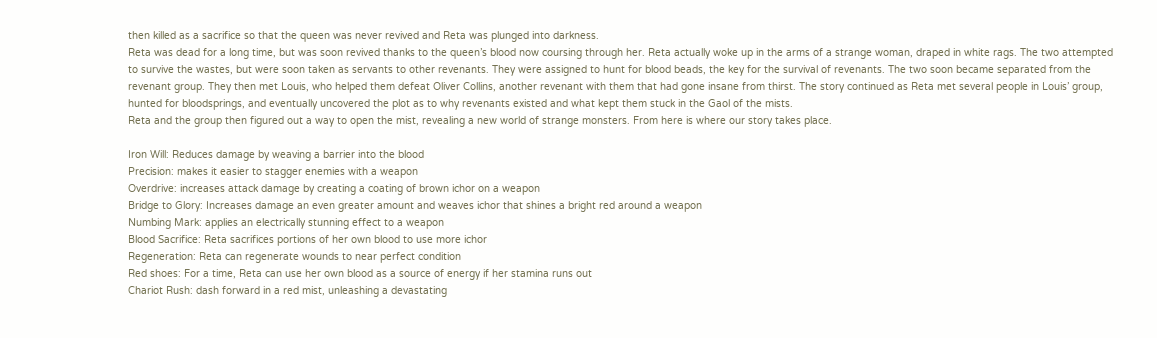then killed as a sacrifice so that the queen was never revived and Reta was plunged into darkness.
Reta was dead for a long time, but was soon revived thanks to the queen’s blood now coursing through her. Reta actually woke up in the arms of a strange woman, draped in white rags. The two attempted to survive the wastes, but were soon taken as servants to other revenants. They were assigned to hunt for blood beads, the key for the survival of revenants. The two soon became separated from the revenant group. They then met Louis, who helped them defeat Oliver Collins, another revenant with them that had gone insane from thirst. The story continued as Reta met several people in Louis’ group, hunted for bloodsprings, and eventually uncovered the plot as to why revenants existed and what kept them stuck in the Gaol of the mists.
Reta and the group then figured out a way to open the mist, revealing a new world of strange monsters. From here is where our story takes place.

Iron Will: Reduces damage by weaving a barrier into the blood
Precision: makes it easier to stagger enemies with a weapon
Overdrive: increases attack damage by creating a coating of brown ichor on a weapon
Bridge to Glory: Increases damage an even greater amount and weaves ichor that shines a bright red around a weapon
Numbing Mark: applies an electrically stunning effect to a weapon
Blood Sacrifice: Reta sacrifices portions of her own blood to use more ichor
Regeneration: Reta can regenerate wounds to near perfect condition
Red shoes: For a time, Reta can use her own blood as a source of energy if her stamina runs out
Chariot Rush: dash forward in a red mist, unleashing a devastating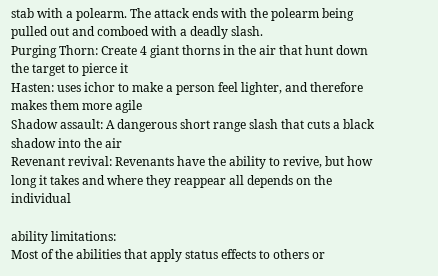stab with a polearm. The attack ends with the polearm being pulled out and comboed with a deadly slash.
Purging Thorn: Create 4 giant thorns in the air that hunt down the target to pierce it
Hasten: uses ichor to make a person feel lighter, and therefore makes them more agile
Shadow assault: A dangerous short range slash that cuts a black shadow into the air
Revenant revival: Revenants have the ability to revive, but how long it takes and where they reappear all depends on the individual

ability limitations:
Most of the abilities that apply status effects to others or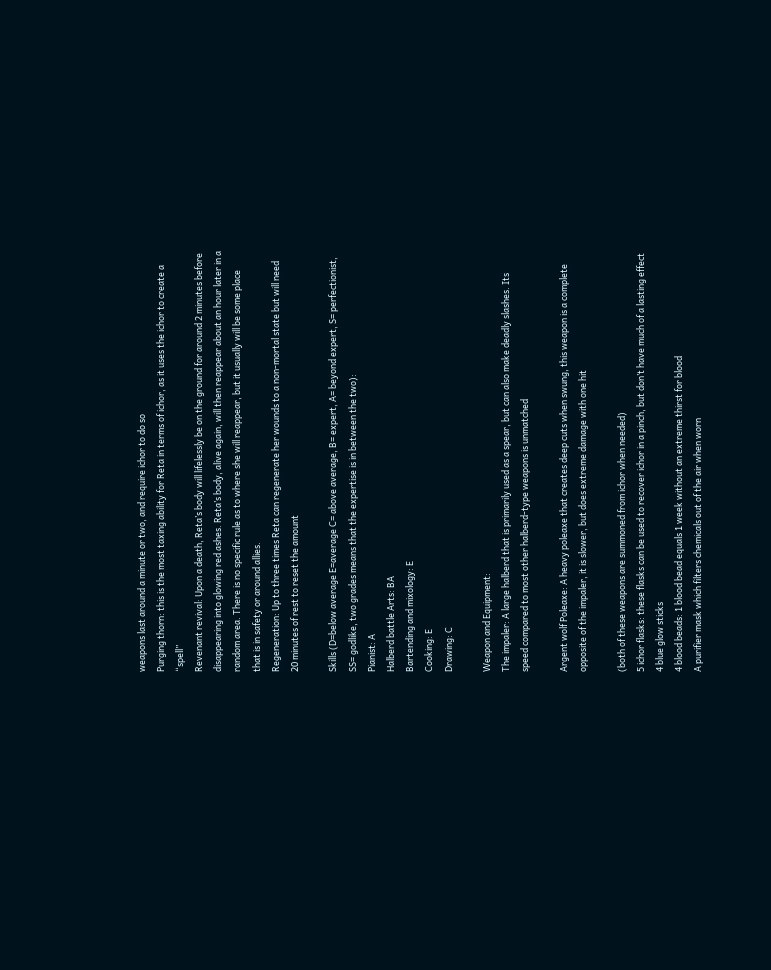weapons last around a minute or two, and require ichor to do so
Purging thorn: this is the most taxing ability for Reta in terms of ichor, as it uses the ichor to create a “spell”
Revenant revival: Upon a death, Reta’s body will lifelessly be on the ground for around 2 minutes before disappearing into glowing red ashes. Reta’s body, alive again, will then reappear about an hour later in a random area. There is no specific rule as to where she will reappear, but it usually will be some place that is in safety or around allies.
Regeneration: Up to three times Reta can regenerate her wounds to a non-mortal state but will need 20 minutes of rest to reset the amount

Skills (D=below average E=average C= above average, B= expert, A= beyond expert, S= perfectionist, SS= godlike, two grades means that the expertise is in between the two):
Pianist: A
Halberd battle Arts: BA
Bartending and mixology: E
Cooking: E
Drawing: C

Weapon and Equipment:
The impaler: A large halberd that is primarily used as a spear, but can also make deadly slashes. Its speed compared to most other halberd-type weapons is unmatched

Argent wolf Poleaxe: A heavy poleaxe that creates deep cuts when swung, this weapon is a complete opposite of the impaler, it is slower, but does extreme damage with one hit

(both of these weapons are summoned from ichor when needed)
5 ichor flasks: these flasks can be used to recover ichor in a pinch, but don’t have much of a lasting effect
4 blue glow sticks
4 blood beads: 1 blood bead equals 1 week without an extreme thirst for blood
A purifier mask which filters chemicals out of the air when worn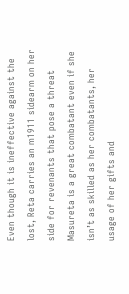Even though it is ineffective against the lost, Reta carries an m1911 sidearm on her side for revenants that pose a threat
Masureta is a great combatant even if she isn’t as skilled as her combatants, her usage of her gifts and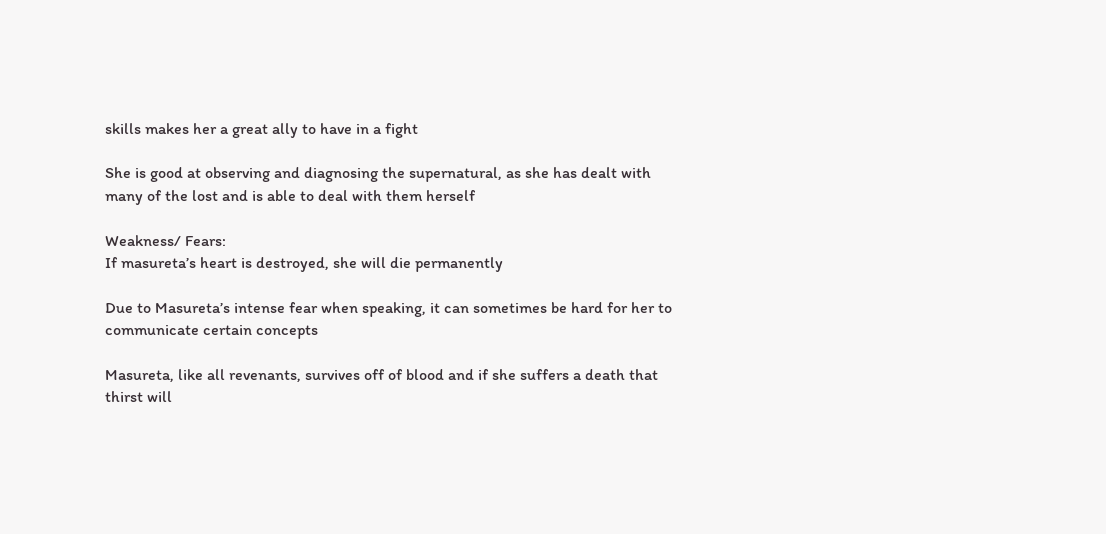skills makes her a great ally to have in a fight

She is good at observing and diagnosing the supernatural, as she has dealt with many of the lost and is able to deal with them herself

Weakness/ Fears:
If masureta’s heart is destroyed, she will die permanently

Due to Masureta’s intense fear when speaking, it can sometimes be hard for her to communicate certain concepts

Masureta, like all revenants, survives off of blood and if she suffers a death that thirst will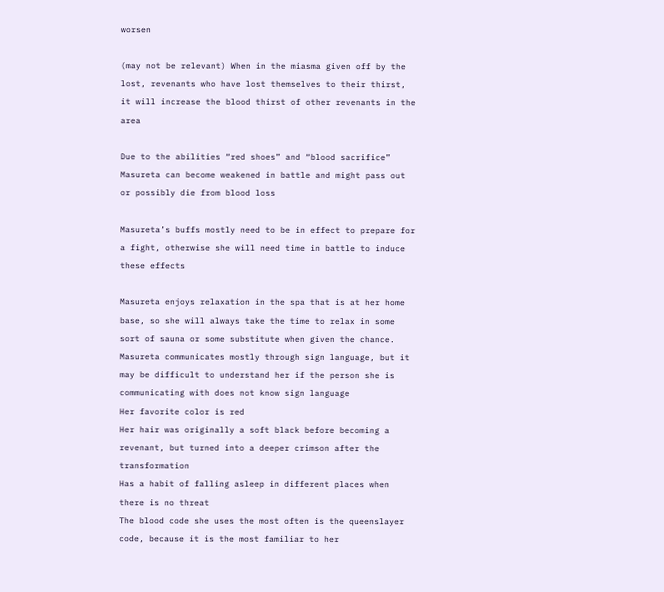worsen

(may not be relevant) When in the miasma given off by the lost, revenants who have lost themselves to their thirst, it will increase the blood thirst of other revenants in the area

Due to the abilities “red shoes” and “blood sacrifice” Masureta can become weakened in battle and might pass out or possibly die from blood loss

Masureta’s buffs mostly need to be in effect to prepare for a fight, otherwise she will need time in battle to induce these effects

Masureta enjoys relaxation in the spa that is at her home base, so she will always take the time to relax in some sort of sauna or some substitute when given the chance.
Masureta communicates mostly through sign language, but it may be difficult to understand her if the person she is communicating with does not know sign language
Her favorite color is red
Her hair was originally a soft black before becoming a revenant, but turned into a deeper crimson after the transformation
Has a habit of falling asleep in different places when there is no threat
The blood code she uses the most often is the queenslayer code, because it is the most familiar to her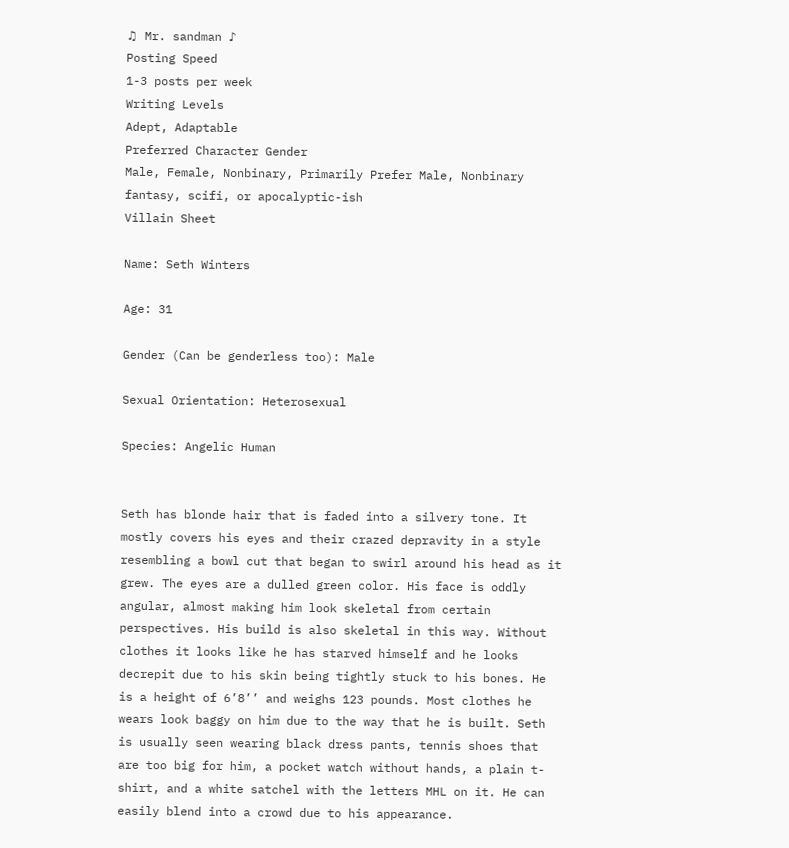♫ Mr. sandman ♪
Posting Speed
1-3 posts per week
Writing Levels
Adept, Adaptable
Preferred Character Gender
Male, Female, Nonbinary, Primarily Prefer Male, Nonbinary
fantasy, scifi, or apocalyptic-ish
Villain Sheet

Name: Seth Winters

Age: 31

Gender (Can be genderless too): Male

Sexual Orientation: Heterosexual

Species: Angelic Human


Seth has blonde hair that is faded into a silvery tone. It mostly covers his eyes and their crazed depravity in a style resembling a bowl cut that began to swirl around his head as it grew. The eyes are a dulled green color. His face is oddly angular, almost making him look skeletal from certain perspectives. His build is also skeletal in this way. Without clothes it looks like he has starved himself and he looks decrepit due to his skin being tightly stuck to his bones. He is a height of 6’8’’ and weighs 123 pounds. Most clothes he wears look baggy on him due to the way that he is built. Seth is usually seen wearing black dress pants, tennis shoes that are too big for him, a pocket watch without hands, a plain t-shirt, and a white satchel with the letters MHL on it. He can easily blend into a crowd due to his appearance.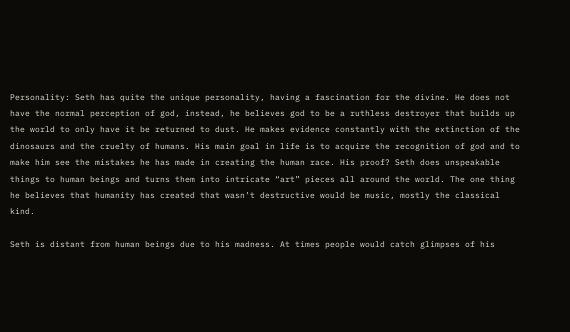Personality: Seth has quite the unique personality, having a fascination for the divine. He does not have the normal perception of god, instead, he believes god to be a ruthless destroyer that builds up the world to only have it be returned to dust. He makes evidence constantly with the extinction of the dinosaurs and the cruelty of humans. His main goal in life is to acquire the recognition of god and to make him see the mistakes he has made in creating the human race. His proof? Seth does unspeakable things to human beings and turns them into intricate “art” pieces all around the world. The one thing he believes that humanity has created that wasn’t destructive would be music, mostly the classical kind.

Seth is distant from human beings due to his madness. At times people would catch glimpses of his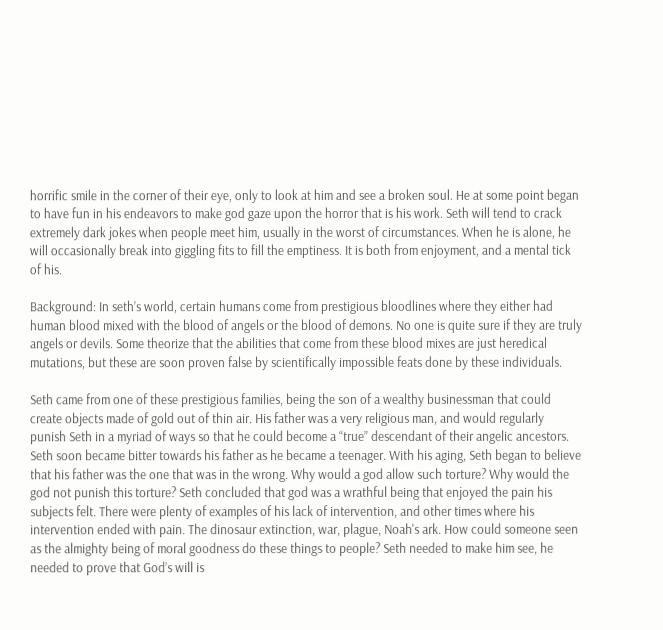horrific smile in the corner of their eye, only to look at him and see a broken soul. He at some point began to have fun in his endeavors to make god gaze upon the horror that is his work. Seth will tend to crack extremely dark jokes when people meet him, usually in the worst of circumstances. When he is alone, he will occasionally break into giggling fits to fill the emptiness. It is both from enjoyment, and a mental tick of his.

Background: In seth’s world, certain humans come from prestigious bloodlines where they either had human blood mixed with the blood of angels or the blood of demons. No one is quite sure if they are truly angels or devils. Some theorize that the abilities that come from these blood mixes are just heredical mutations, but these are soon proven false by scientifically impossible feats done by these individuals.

Seth came from one of these prestigious families, being the son of a wealthy businessman that could create objects made of gold out of thin air. His father was a very religious man, and would regularly punish Seth in a myriad of ways so that he could become a “true” descendant of their angelic ancestors. Seth soon became bitter towards his father as he became a teenager. With his aging, Seth began to believe that his father was the one that was in the wrong. Why would a god allow such torture? Why would the god not punish this torture? Seth concluded that god was a wrathful being that enjoyed the pain his subjects felt. There were plenty of examples of his lack of intervention, and other times where his intervention ended with pain. The dinosaur extinction, war, plague, Noah's ark. How could someone seen as the almighty being of moral goodness do these things to people? Seth needed to make him see, he needed to prove that God’s will is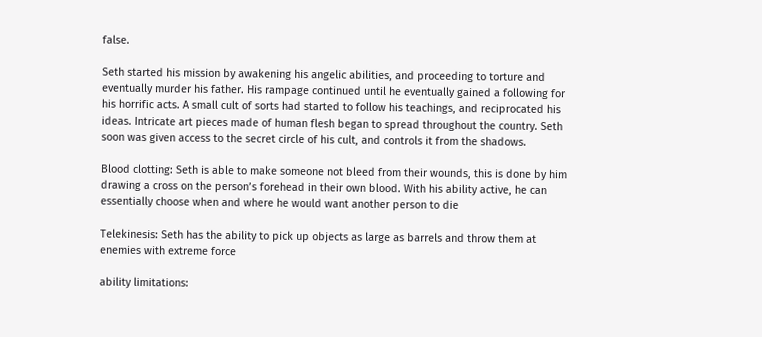false.

Seth started his mission by awakening his angelic abilities, and proceeding to torture and eventually murder his father. His rampage continued until he eventually gained a following for his horrific acts. A small cult of sorts had started to follow his teachings, and reciprocated his ideas. Intricate art pieces made of human flesh began to spread throughout the country. Seth soon was given access to the secret circle of his cult, and controls it from the shadows.

Blood clotting: Seth is able to make someone not bleed from their wounds, this is done by him drawing a cross on the person’s forehead in their own blood. With his ability active, he can essentially choose when and where he would want another person to die

Telekinesis: Seth has the ability to pick up objects as large as barrels and throw them at enemies with extreme force

ability limitations: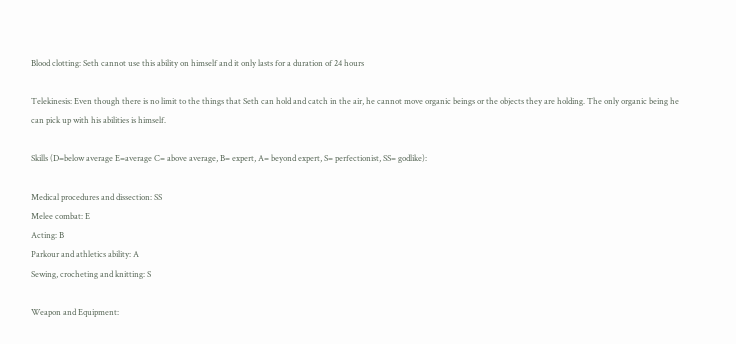Blood clotting: Seth cannot use this ability on himself and it only lasts for a duration of 24 hours

Telekinesis: Even though there is no limit to the things that Seth can hold and catch in the air, he cannot move organic beings or the objects they are holding. The only organic being he can pick up with his abilities is himself.

Skills (D=below average E=average C= above average, B= expert, A= beyond expert, S= perfectionist, SS= godlike):

Medical procedures and dissection: SS
Melee combat: E
Acting: B
Parkour and athletics ability: A
Sewing, crocheting and knitting: S

Weapon and Equipment: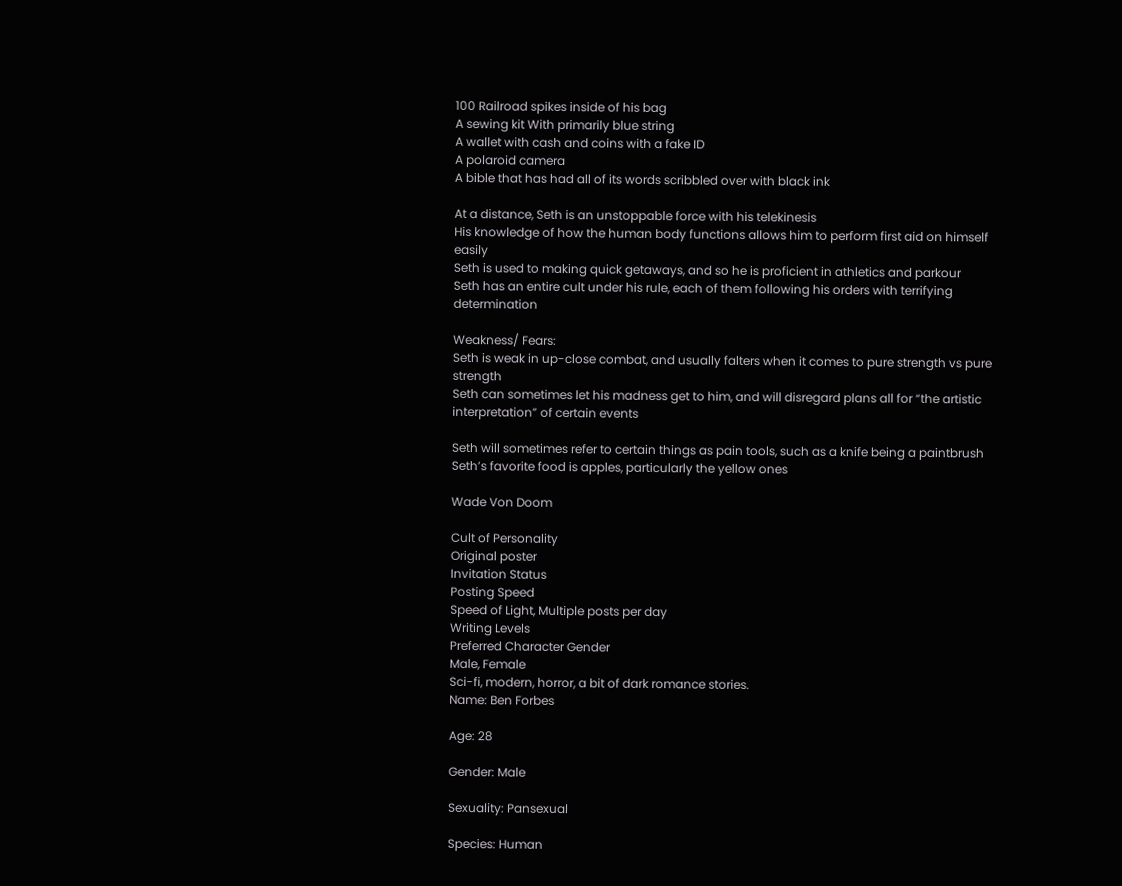100 Railroad spikes inside of his bag
A sewing kit With primarily blue string
A wallet with cash and coins with a fake ID
A polaroid camera
A bible that has had all of its words scribbled over with black ink

At a distance, Seth is an unstoppable force with his telekinesis
His knowledge of how the human body functions allows him to perform first aid on himself easily
Seth is used to making quick getaways, and so he is proficient in athletics and parkour
Seth has an entire cult under his rule, each of them following his orders with terrifying determination

Weakness/ Fears:
Seth is weak in up-close combat, and usually falters when it comes to pure strength vs pure strength
Seth can sometimes let his madness get to him, and will disregard plans all for “the artistic interpretation” of certain events

Seth will sometimes refer to certain things as pain tools, such as a knife being a paintbrush
Seth’s favorite food is apples, particularly the yellow ones

Wade Von Doom

Cult of Personality
Original poster
Invitation Status
Posting Speed
Speed of Light, Multiple posts per day
Writing Levels
Preferred Character Gender
Male, Female
Sci-fi, modern, horror, a bit of dark romance stories.
Name: Ben Forbes

Age: 28

Gender: Male

Sexuality: Pansexual

Species: Human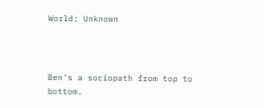World: Unknown



Ben's a sociopath from top to bottom.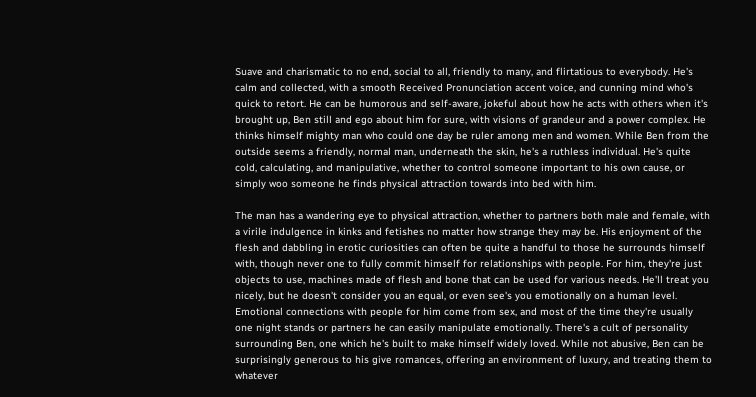Suave and charismatic to no end, social to all, friendly to many, and flirtatious to everybody. He's calm and collected, with a smooth Received Pronunciation accent voice, and cunning mind who's quick to retort. He can be humorous and self-aware, jokeful about how he acts with others when it's brought up, Ben still and ego about him for sure, with visions of grandeur and a power complex. He thinks himself mighty man who could one day be ruler among men and women. While Ben from the outside seems a friendly, normal man, underneath the skin, he's a ruthless individual. He's quite cold, calculating, and manipulative, whether to control someone important to his own cause, or simply woo someone he finds physical attraction towards into bed with him.

The man has a wandering eye to physical attraction, whether to partners both male and female, with a virile indulgence in kinks and fetishes no matter how strange they may be. His enjoyment of the flesh and dabbling in erotic curiosities can often be quite a handful to those he surrounds himself with, though never one to fully commit himself for relationships with people. For him, they're just objects to use, machines made of flesh and bone that can be used for various needs. He'll treat you nicely, but he doesn't consider you an equal, or even see's you emotionally on a human level. Emotional connections with people for him come from sex, and most of the time they're usually one night stands or partners he can easily manipulate emotionally. There's a cult of personality surrounding Ben, one which he's built to make himself widely loved. While not abusive, Ben can be surprisingly generous to his give romances, offering an environment of luxury, and treating them to whatever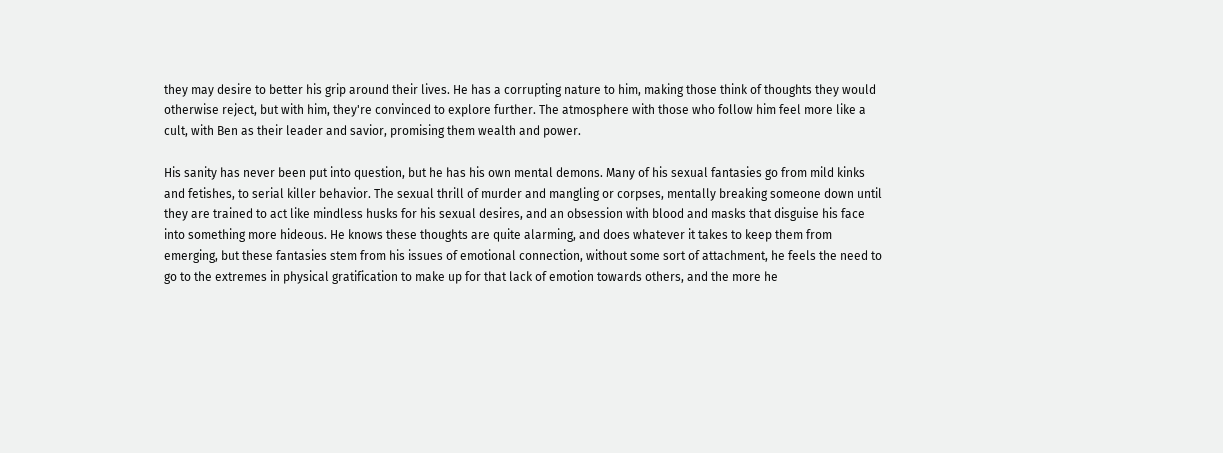they may desire to better his grip around their lives. He has a corrupting nature to him, making those think of thoughts they would otherwise reject, but with him, they're convinced to explore further. The atmosphere with those who follow him feel more like a cult, with Ben as their leader and savior, promising them wealth and power.

His sanity has never been put into question, but he has his own mental demons. Many of his sexual fantasies go from mild kinks and fetishes, to serial killer behavior. The sexual thrill of murder and mangling or corpses, mentally breaking someone down until they are trained to act like mindless husks for his sexual desires, and an obsession with blood and masks that disguise his face into something more hideous. He knows these thoughts are quite alarming, and does whatever it takes to keep them from emerging, but these fantasies stem from his issues of emotional connection, without some sort of attachment, he feels the need to go to the extremes in physical gratification to make up for that lack of emotion towards others, and the more he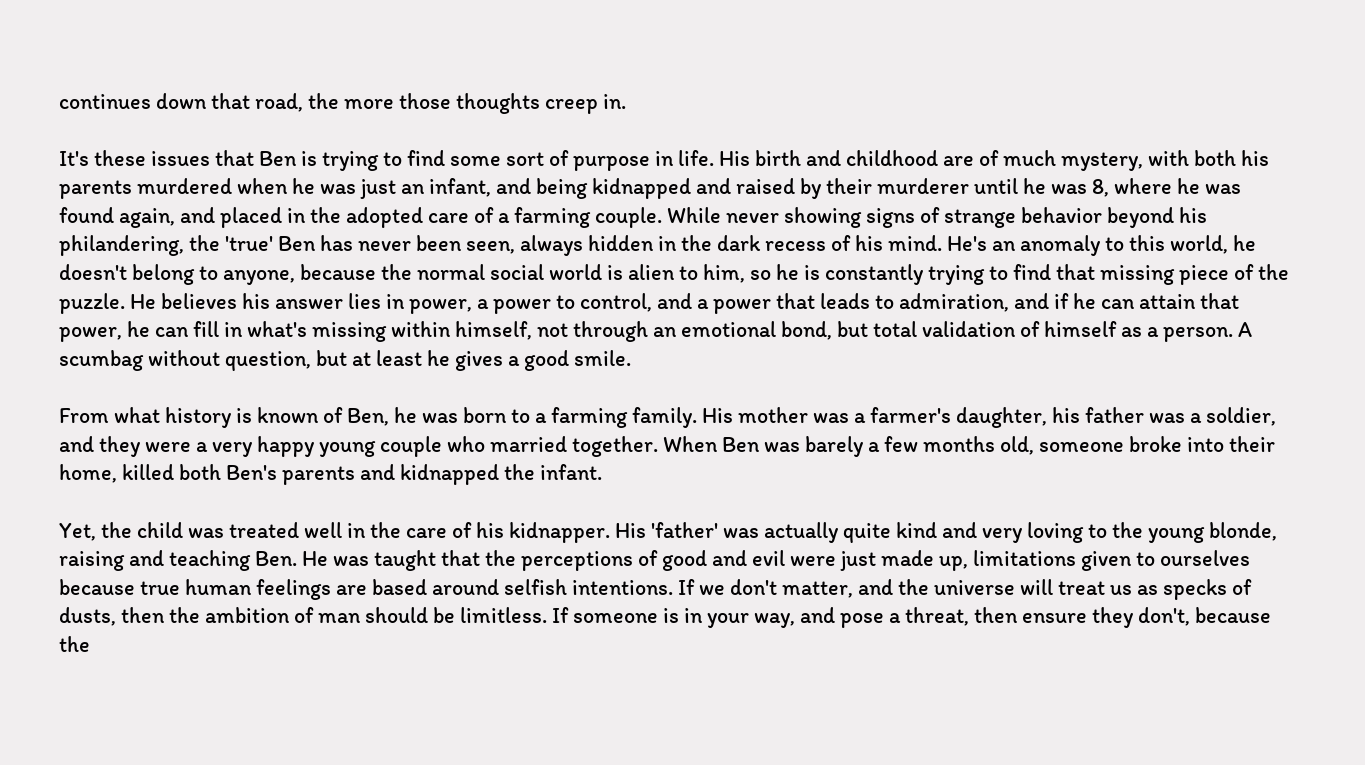continues down that road, the more those thoughts creep in.

It's these issues that Ben is trying to find some sort of purpose in life. His birth and childhood are of much mystery, with both his parents murdered when he was just an infant, and being kidnapped and raised by their murderer until he was 8, where he was found again, and placed in the adopted care of a farming couple. While never showing signs of strange behavior beyond his philandering, the 'true' Ben has never been seen, always hidden in the dark recess of his mind. He's an anomaly to this world, he doesn't belong to anyone, because the normal social world is alien to him, so he is constantly trying to find that missing piece of the puzzle. He believes his answer lies in power, a power to control, and a power that leads to admiration, and if he can attain that power, he can fill in what's missing within himself, not through an emotional bond, but total validation of himself as a person. A scumbag without question, but at least he gives a good smile.

From what history is known of Ben, he was born to a farming family. His mother was a farmer's daughter, his father was a soldier, and they were a very happy young couple who married together. When Ben was barely a few months old, someone broke into their home, killed both Ben's parents and kidnapped the infant.

Yet, the child was treated well in the care of his kidnapper. His 'father' was actually quite kind and very loving to the young blonde, raising and teaching Ben. He was taught that the perceptions of good and evil were just made up, limitations given to ourselves because true human feelings are based around selfish intentions. If we don't matter, and the universe will treat us as specks of dusts, then the ambition of man should be limitless. If someone is in your way, and pose a threat, then ensure they don't, because the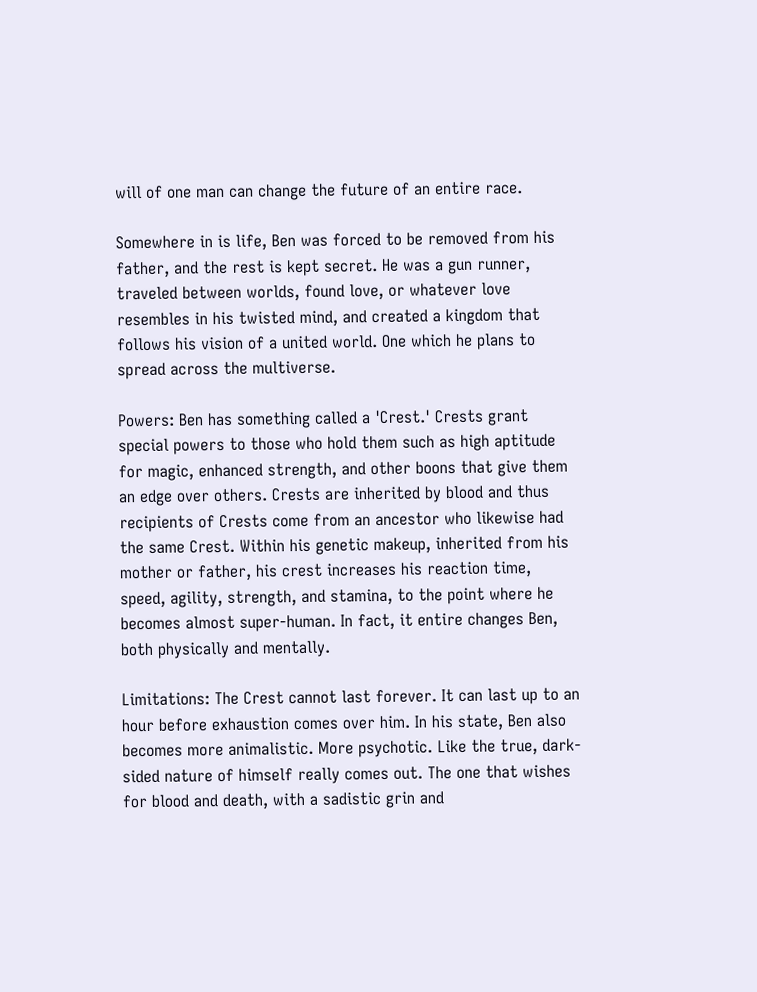will of one man can change the future of an entire race.

Somewhere in is life, Ben was forced to be removed from his father, and the rest is kept secret. He was a gun runner, traveled between worlds, found love, or whatever love resembles in his twisted mind, and created a kingdom that follows his vision of a united world. One which he plans to spread across the multiverse.

Powers: Ben has something called a 'Crest.' Crests grant special powers to those who hold them such as high aptitude for magic, enhanced strength, and other boons that give them an edge over others. Crests are inherited by blood and thus recipients of Crests come from an ancestor who likewise had the same Crest. Within his genetic makeup, inherited from his mother or father, his crest increases his reaction time, speed, agility, strength, and stamina, to the point where he becomes almost super-human. In fact, it entire changes Ben, both physically and mentally.

Limitations: The Crest cannot last forever. It can last up to an hour before exhaustion comes over him. In his state, Ben also becomes more animalistic. More psychotic. Like the true, dark-sided nature of himself really comes out. The one that wishes for blood and death, with a sadistic grin and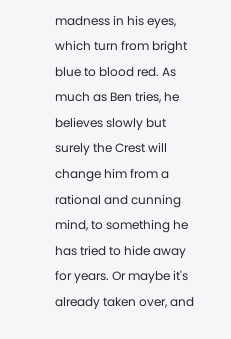madness in his eyes, which turn from bright blue to blood red. As much as Ben tries, he believes slowly but surely the Crest will change him from a rational and cunning mind, to something he has tried to hide away for years. Or maybe it's already taken over, and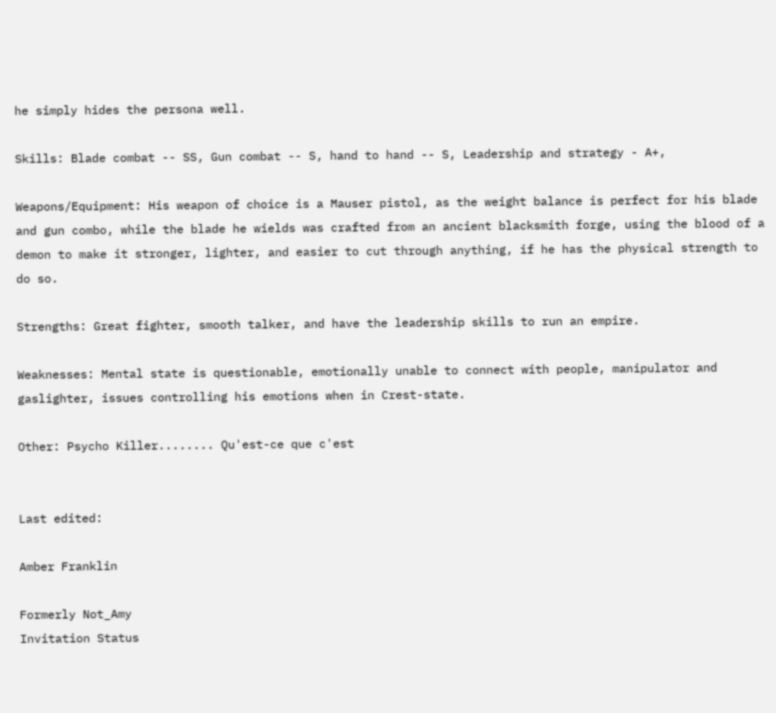he simply hides the persona well.

Skills: Blade combat -- SS, Gun combat -- S, hand to hand -- S, Leadership and strategy - A+,

Weapons/Equipment: His weapon of choice is a Mauser pistol, as the weight balance is perfect for his blade and gun combo, while the blade he wields was crafted from an ancient blacksmith forge, using the blood of a demon to make it stronger, lighter, and easier to cut through anything, if he has the physical strength to do so.

Strengths: Great fighter, smooth talker, and have the leadership skills to run an empire.

Weaknesses: Mental state is questionable, emotionally unable to connect with people, manipulator and gaslighter, issues controlling his emotions when in Crest-state.

Other: Psycho Killer........ Qu'est-ce que c'est


Last edited:

Amber Franklin

Formerly Not_Amy
Invitation Status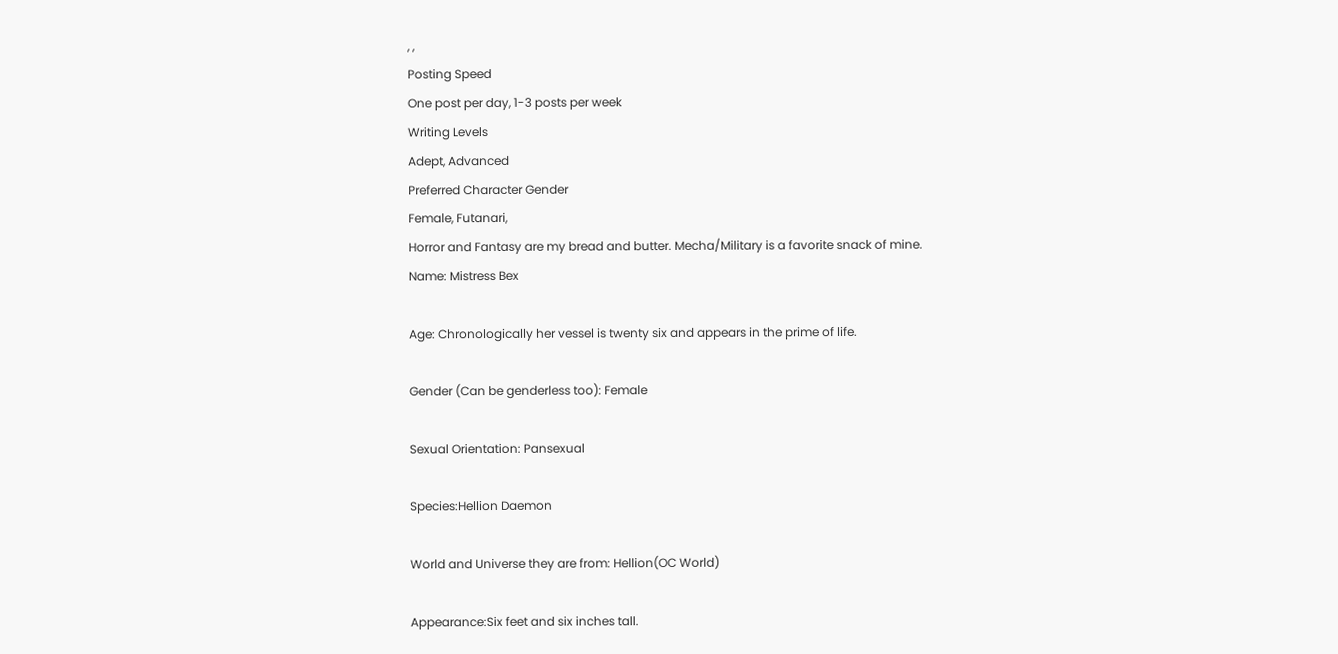, ,
Posting Speed
One post per day, 1-3 posts per week
Writing Levels
Adept, Advanced
Preferred Character Gender
Female, Futanari,
Horror and Fantasy are my bread and butter. Mecha/Military is a favorite snack of mine.
Name: Mistress Bex

Age: Chronologically her vessel is twenty six and appears in the prime of life.

Gender (Can be genderless too): Female

Sexual Orientation: Pansexual

Species:Hellion Daemon

World and Universe they are from: Hellion(OC World)

Appearance:Six feet and six inches tall.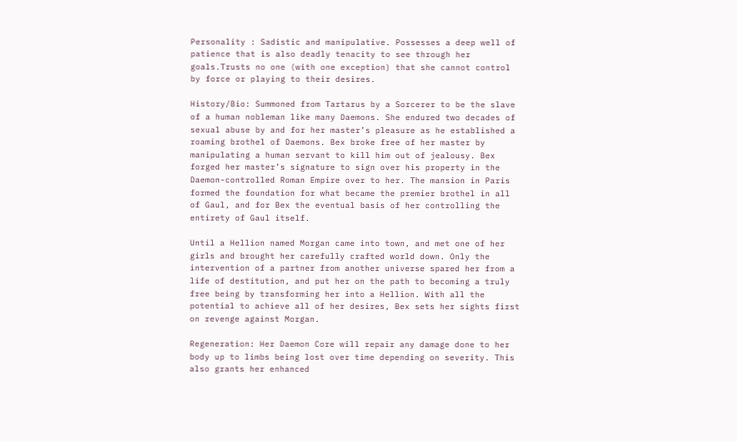Personality : Sadistic and manipulative. Possesses a deep well of patience that is also deadly tenacity to see through her goals.Trusts no one (with one exception) that she cannot control by force or playing to their desires.

History/Bio: Summoned from Tartarus by a Sorcerer to be the slave of a human nobleman like many Daemons. She endured two decades of sexual abuse by and for her master’s pleasure as he established a roaming brothel of Daemons. Bex broke free of her master by manipulating a human servant to kill him out of jealousy. Bex forged her master’s signature to sign over his property in the Daemon-controlled Roman Empire over to her. The mansion in Paris formed the foundation for what became the premier brothel in all of Gaul, and for Bex the eventual basis of her controlling the entirety of Gaul itself.

Until a Hellion named Morgan came into town, and met one of her girls and brought her carefully crafted world down. Only the intervention of a partner from another universe spared her from a life of destitution, and put her on the path to becoming a truly free being by transforming her into a Hellion. With all the potential to achieve all of her desires, Bex sets her sights first on revenge against Morgan.

Regeneration: Her Daemon Core will repair any damage done to her body up to limbs being lost over time depending on severity. This also grants her enhanced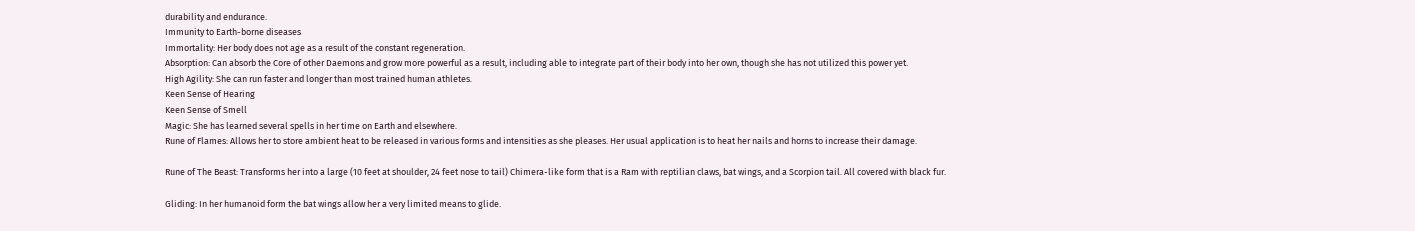durability and endurance.
Immunity to Earth-borne diseases
Immortality: Her body does not age as a result of the constant regeneration.
Absorption: Can absorb the Core of other Daemons and grow more powerful as a result, including able to integrate part of their body into her own, though she has not utilized this power yet.
High Agility: She can run faster and longer than most trained human athletes.
Keen Sense of Hearing
Keen Sense of Smell
Magic: She has learned several spells in her time on Earth and elsewhere.
Rune of Flames: Allows her to store ambient heat to be released in various forms and intensities as she pleases. Her usual application is to heat her nails and horns to increase their damage.

Rune of The Beast: Transforms her into a large (10 feet at shoulder, 24 feet nose to tail) Chimera-like form that is a Ram with reptilian claws, bat wings, and a Scorpion tail. All covered with black fur.

Gliding: In her humanoid form the bat wings allow her a very limited means to glide.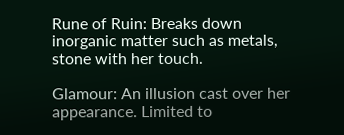Rune of Ruin: Breaks down inorganic matter such as metals, stone with her touch.

Glamour: An illusion cast over her appearance. Limited to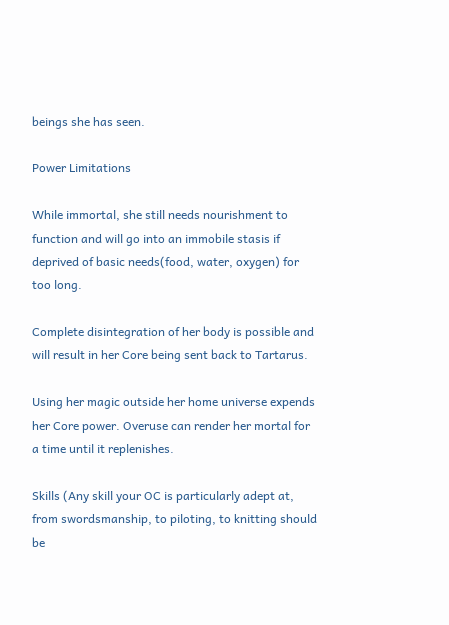beings she has seen.

Power Limitations

While immortal, she still needs nourishment to function and will go into an immobile stasis if deprived of basic needs(food, water, oxygen) for too long.

Complete disintegration of her body is possible and will result in her Core being sent back to Tartarus.

Using her magic outside her home universe expends her Core power. Overuse can render her mortal for a time until it replenishes.

Skills (Any skill your OC is particularly adept at, from swordsmanship, to piloting, to knitting should be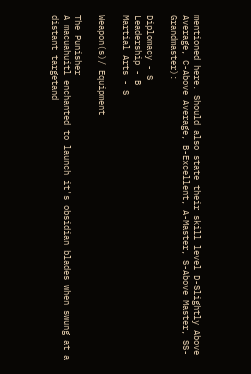mentioned here. Should also state their skill level D-Slightly Above Average, C-Above Average, B-Excellent, A-Master, S-Above Master, SS-Grandmaster):

Diplomacy - S
Leadership - B
Martial Arts - S

Weapon(s)/ Equipment

The Punisher
A macuahuitl enchanted to launch it's obsidian blades when swung at a distant targetand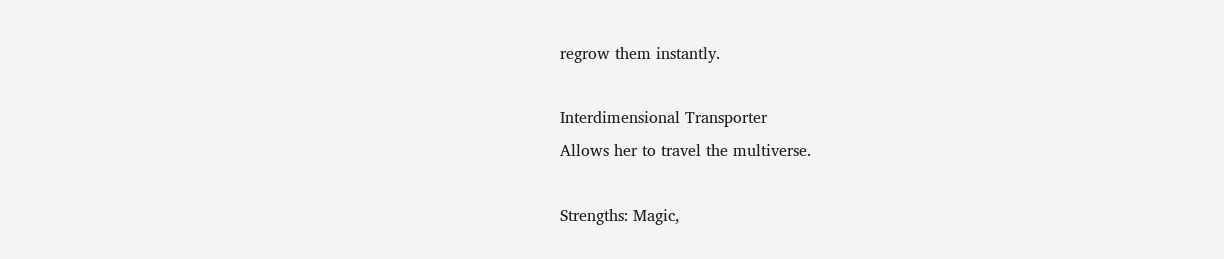regrow them instantly.

Interdimensional Transporter
Allows her to travel the multiverse.

Strengths: Magic,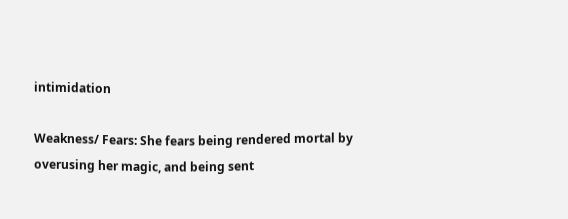intimidation

Weakness/ Fears: She fears being rendered mortal by overusing her magic, and being sent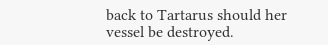back to Tartarus should her vessel be destroyed.